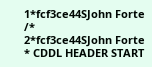1*fcf3ce44SJohn Forte /*
2*fcf3ce44SJohn Forte  * CDDL HEADER START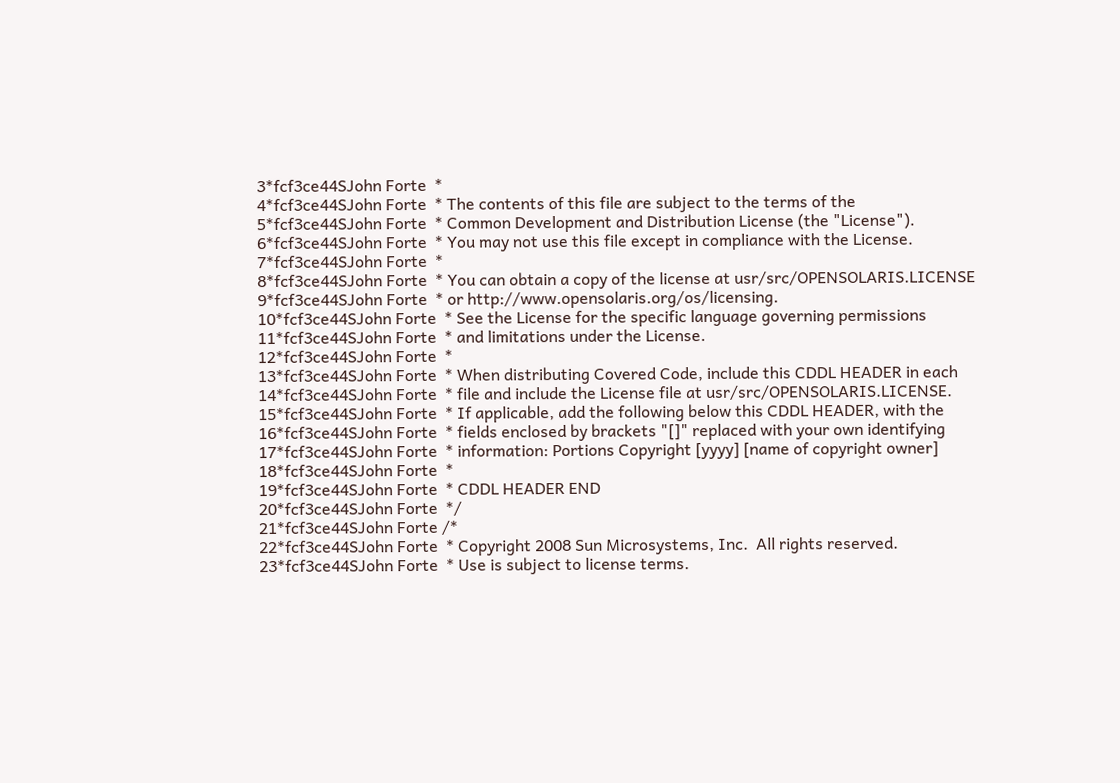3*fcf3ce44SJohn Forte  *
4*fcf3ce44SJohn Forte  * The contents of this file are subject to the terms of the
5*fcf3ce44SJohn Forte  * Common Development and Distribution License (the "License").
6*fcf3ce44SJohn Forte  * You may not use this file except in compliance with the License.
7*fcf3ce44SJohn Forte  *
8*fcf3ce44SJohn Forte  * You can obtain a copy of the license at usr/src/OPENSOLARIS.LICENSE
9*fcf3ce44SJohn Forte  * or http://www.opensolaris.org/os/licensing.
10*fcf3ce44SJohn Forte  * See the License for the specific language governing permissions
11*fcf3ce44SJohn Forte  * and limitations under the License.
12*fcf3ce44SJohn Forte  *
13*fcf3ce44SJohn Forte  * When distributing Covered Code, include this CDDL HEADER in each
14*fcf3ce44SJohn Forte  * file and include the License file at usr/src/OPENSOLARIS.LICENSE.
15*fcf3ce44SJohn Forte  * If applicable, add the following below this CDDL HEADER, with the
16*fcf3ce44SJohn Forte  * fields enclosed by brackets "[]" replaced with your own identifying
17*fcf3ce44SJohn Forte  * information: Portions Copyright [yyyy] [name of copyright owner]
18*fcf3ce44SJohn Forte  *
19*fcf3ce44SJohn Forte  * CDDL HEADER END
20*fcf3ce44SJohn Forte  */
21*fcf3ce44SJohn Forte /*
22*fcf3ce44SJohn Forte  * Copyright 2008 Sun Microsystems, Inc.  All rights reserved.
23*fcf3ce44SJohn Forte  * Use is subject to license terms.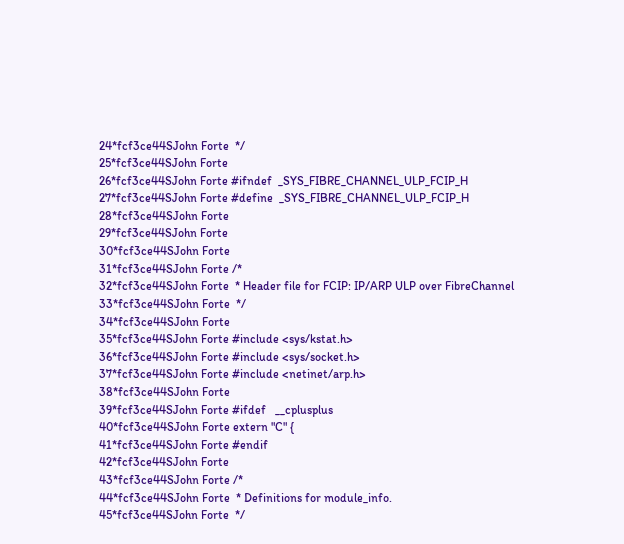24*fcf3ce44SJohn Forte  */
25*fcf3ce44SJohn Forte
26*fcf3ce44SJohn Forte #ifndef  _SYS_FIBRE_CHANNEL_ULP_FCIP_H
27*fcf3ce44SJohn Forte #define  _SYS_FIBRE_CHANNEL_ULP_FCIP_H
28*fcf3ce44SJohn Forte
29*fcf3ce44SJohn Forte
30*fcf3ce44SJohn Forte
31*fcf3ce44SJohn Forte /*
32*fcf3ce44SJohn Forte  * Header file for FCIP: IP/ARP ULP over FibreChannel
33*fcf3ce44SJohn Forte  */
34*fcf3ce44SJohn Forte
35*fcf3ce44SJohn Forte #include <sys/kstat.h>
36*fcf3ce44SJohn Forte #include <sys/socket.h>
37*fcf3ce44SJohn Forte #include <netinet/arp.h>
38*fcf3ce44SJohn Forte
39*fcf3ce44SJohn Forte #ifdef   __cplusplus
40*fcf3ce44SJohn Forte extern "C" {
41*fcf3ce44SJohn Forte #endif
42*fcf3ce44SJohn Forte
43*fcf3ce44SJohn Forte /*
44*fcf3ce44SJohn Forte  * Definitions for module_info.
45*fcf3ce44SJohn Forte  */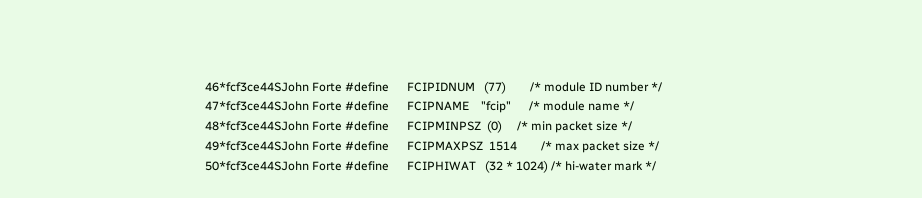46*fcf3ce44SJohn Forte #define      FCIPIDNUM   (77)        /* module ID number */
47*fcf3ce44SJohn Forte #define      FCIPNAME    "fcip"      /* module name */
48*fcf3ce44SJohn Forte #define      FCIPMINPSZ  (0)     /* min packet size */
49*fcf3ce44SJohn Forte #define      FCIPMAXPSZ  1514        /* max packet size */
50*fcf3ce44SJohn Forte #define      FCIPHIWAT   (32 * 1024) /* hi-water mark */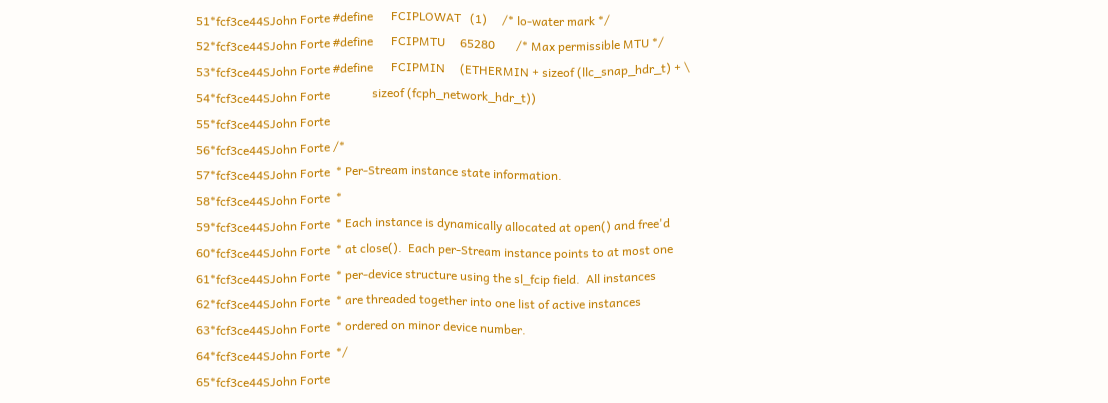51*fcf3ce44SJohn Forte #define      FCIPLOWAT   (1)     /* lo-water mark */
52*fcf3ce44SJohn Forte #define      FCIPMTU     65280       /* Max permissible MTU */
53*fcf3ce44SJohn Forte #define      FCIPMIN     (ETHERMIN + sizeof (llc_snap_hdr_t) + \
54*fcf3ce44SJohn Forte              sizeof (fcph_network_hdr_t))
55*fcf3ce44SJohn Forte
56*fcf3ce44SJohn Forte /*
57*fcf3ce44SJohn Forte  * Per-Stream instance state information.
58*fcf3ce44SJohn Forte  *
59*fcf3ce44SJohn Forte  * Each instance is dynamically allocated at open() and free'd
60*fcf3ce44SJohn Forte  * at close().  Each per-Stream instance points to at most one
61*fcf3ce44SJohn Forte  * per-device structure using the sl_fcip field.  All instances
62*fcf3ce44SJohn Forte  * are threaded together into one list of active instances
63*fcf3ce44SJohn Forte  * ordered on minor device number.
64*fcf3ce44SJohn Forte  */
65*fcf3ce44SJohn Forte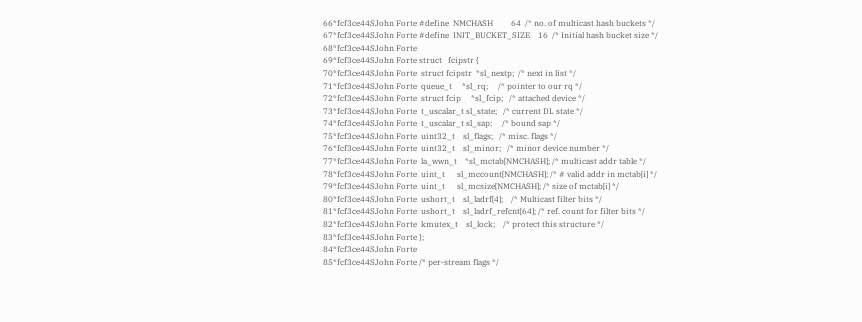66*fcf3ce44SJohn Forte #define  NMCHASH         64  /* no. of multicast hash buckets */
67*fcf3ce44SJohn Forte #define  INIT_BUCKET_SIZE    16  /* Initial hash bucket size */
68*fcf3ce44SJohn Forte
69*fcf3ce44SJohn Forte struct   fcipstr {
70*fcf3ce44SJohn Forte  struct fcipstr  *sl_nextp;  /* next in list */
71*fcf3ce44SJohn Forte  queue_t     *sl_rq;     /* pointer to our rq */
72*fcf3ce44SJohn Forte  struct fcip     *sl_fcip;   /* attached device */
73*fcf3ce44SJohn Forte  t_uscalar_t sl_state;   /* current DL state */
74*fcf3ce44SJohn Forte  t_uscalar_t sl_sap;     /* bound sap */
75*fcf3ce44SJohn Forte  uint32_t    sl_flags;   /* misc. flags */
76*fcf3ce44SJohn Forte  uint32_t    sl_minor;   /* minor device number */
77*fcf3ce44SJohn Forte  la_wwn_t    *sl_mctab[NMCHASH]; /* multicast addr table */
78*fcf3ce44SJohn Forte  uint_t      sl_mccount[NMCHASH]; /* # valid addr in mctab[i] */
79*fcf3ce44SJohn Forte  uint_t      sl_mcsize[NMCHASH]; /* size of mctab[i] */
80*fcf3ce44SJohn Forte  ushort_t    sl_ladrf[4];    /* Multicast filter bits */
81*fcf3ce44SJohn Forte  ushort_t    sl_ladrf_refcnt[64]; /* ref. count for filter bits */
82*fcf3ce44SJohn Forte  kmutex_t    sl_lock;    /* protect this structure */
83*fcf3ce44SJohn Forte };
84*fcf3ce44SJohn Forte
85*fcf3ce44SJohn Forte /* per-stream flags */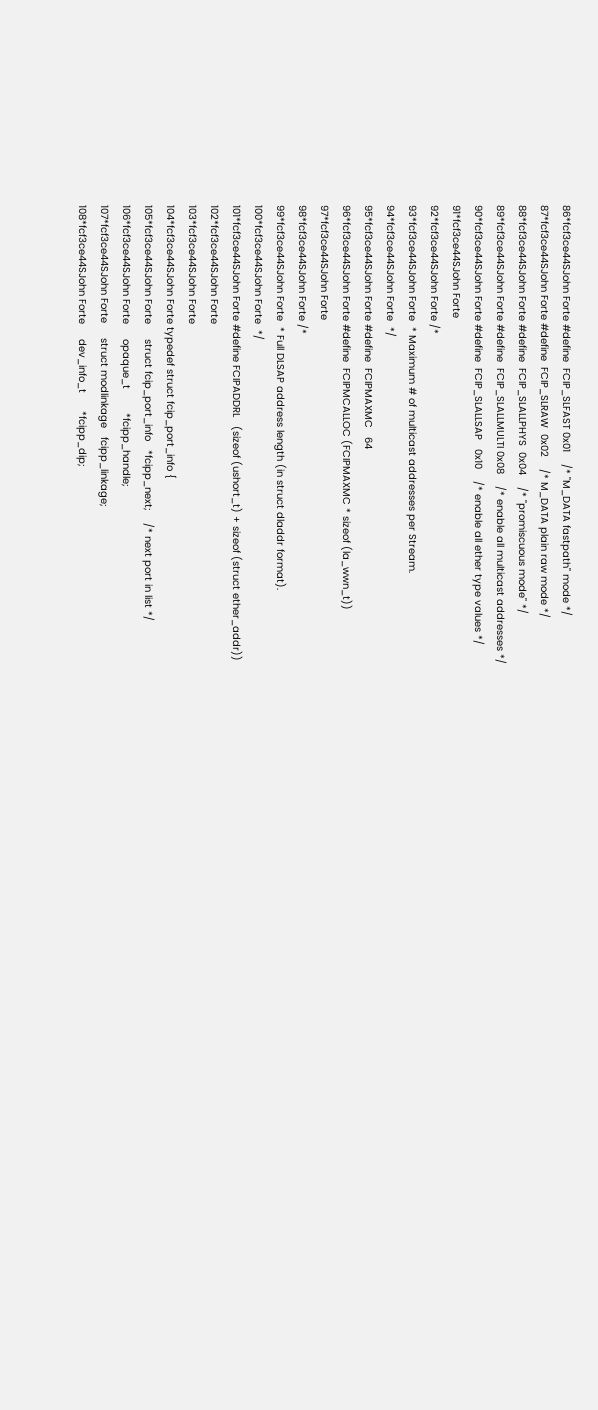86*fcf3ce44SJohn Forte #define  FCIP_SLFAST 0x01    /* "M_DATA fastpath" mode */
87*fcf3ce44SJohn Forte #define  FCIP_SLRAW  0x02    /* M_DATA plain raw mode */
88*fcf3ce44SJohn Forte #define  FCIP_SLALLPHYS  0x04    /* "promiscuous mode" */
89*fcf3ce44SJohn Forte #define  FCIP_SLALLMULTI 0x08    /* enable all multicast addresses */
90*fcf3ce44SJohn Forte #define  FCIP_SLALLSAP   0x10    /* enable all ether type values */
91*fcf3ce44SJohn Forte
92*fcf3ce44SJohn Forte /*
93*fcf3ce44SJohn Forte  * Maximum # of multicast addresses per Stream.
94*fcf3ce44SJohn Forte  */
95*fcf3ce44SJohn Forte #define  FCIPMAXMC   64
96*fcf3ce44SJohn Forte #define  FCIPMCALLOC (FCIPMAXMC * sizeof (la_wwn_t))
97*fcf3ce44SJohn Forte
98*fcf3ce44SJohn Forte /*
99*fcf3ce44SJohn Forte  * Full DLSAP address length (in struct dladdr format).
100*fcf3ce44SJohn Forte  */
101*fcf3ce44SJohn Forte #define FCIPADDRL   (sizeof (ushort_t) + sizeof (struct ether_addr))
102*fcf3ce44SJohn Forte
103*fcf3ce44SJohn Forte
104*fcf3ce44SJohn Forte typedef struct fcip_port_info {
105*fcf3ce44SJohn Forte     struct fcip_port_info   *fcipp_next;    /* next port in list */
106*fcf3ce44SJohn Forte     opaque_t        *fcipp_handle;
107*fcf3ce44SJohn Forte     struct modlinkage   fcipp_linkage;
108*fcf3ce44SJohn Forte     dev_info_t      *fcipp_dip;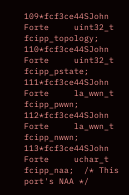109*fcf3ce44SJohn Forte     uint32_t        fcipp_topology;
110*fcf3ce44SJohn Forte     uint32_t        fcipp_pstate;
111*fcf3ce44SJohn Forte     la_wwn_t        fcipp_pwwn;
112*fcf3ce44SJohn Forte     la_wwn_t        fcipp_nwwn;
113*fcf3ce44SJohn Forte     uchar_t         fcipp_naa;  /* This port's NAA */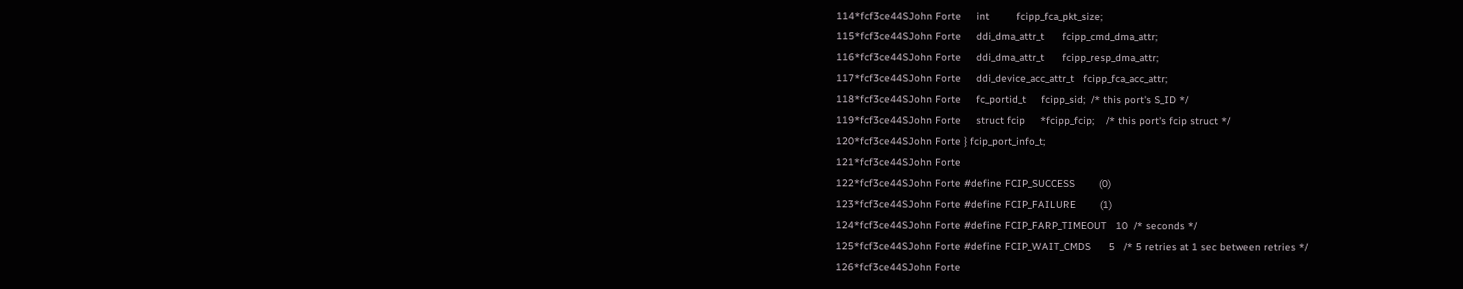114*fcf3ce44SJohn Forte     int         fcipp_fca_pkt_size;
115*fcf3ce44SJohn Forte     ddi_dma_attr_t      fcipp_cmd_dma_attr;
116*fcf3ce44SJohn Forte     ddi_dma_attr_t      fcipp_resp_dma_attr;
117*fcf3ce44SJohn Forte     ddi_device_acc_attr_t   fcipp_fca_acc_attr;
118*fcf3ce44SJohn Forte     fc_portid_t     fcipp_sid;  /* this port's S_ID */
119*fcf3ce44SJohn Forte     struct fcip     *fcipp_fcip;    /* this port's fcip struct */
120*fcf3ce44SJohn Forte } fcip_port_info_t;
121*fcf3ce44SJohn Forte
122*fcf3ce44SJohn Forte #define FCIP_SUCCESS        (0)
123*fcf3ce44SJohn Forte #define FCIP_FAILURE        (1)
124*fcf3ce44SJohn Forte #define FCIP_FARP_TIMEOUT   10  /* seconds */
125*fcf3ce44SJohn Forte #define FCIP_WAIT_CMDS      5   /* 5 retries at 1 sec between retries */
126*fcf3ce44SJohn Forte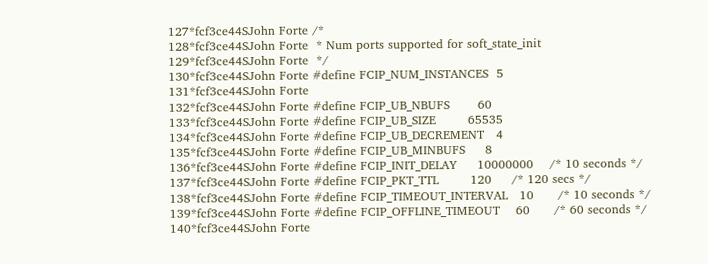127*fcf3ce44SJohn Forte /*
128*fcf3ce44SJohn Forte  * Num ports supported for soft_state_init
129*fcf3ce44SJohn Forte  */
130*fcf3ce44SJohn Forte #define FCIP_NUM_INSTANCES  5
131*fcf3ce44SJohn Forte
132*fcf3ce44SJohn Forte #define FCIP_UB_NBUFS       60
133*fcf3ce44SJohn Forte #define FCIP_UB_SIZE        65535
134*fcf3ce44SJohn Forte #define FCIP_UB_DECREMENT   4
135*fcf3ce44SJohn Forte #define FCIP_UB_MINBUFS     8
136*fcf3ce44SJohn Forte #define FCIP_INIT_DELAY     10000000    /* 10 seconds */
137*fcf3ce44SJohn Forte #define FCIP_PKT_TTL        120     /* 120 secs */
138*fcf3ce44SJohn Forte #define FCIP_TIMEOUT_INTERVAL   10      /* 10 seconds */
139*fcf3ce44SJohn Forte #define FCIP_OFFLINE_TIMEOUT    60      /* 60 seconds */
140*fcf3ce44SJohn Forte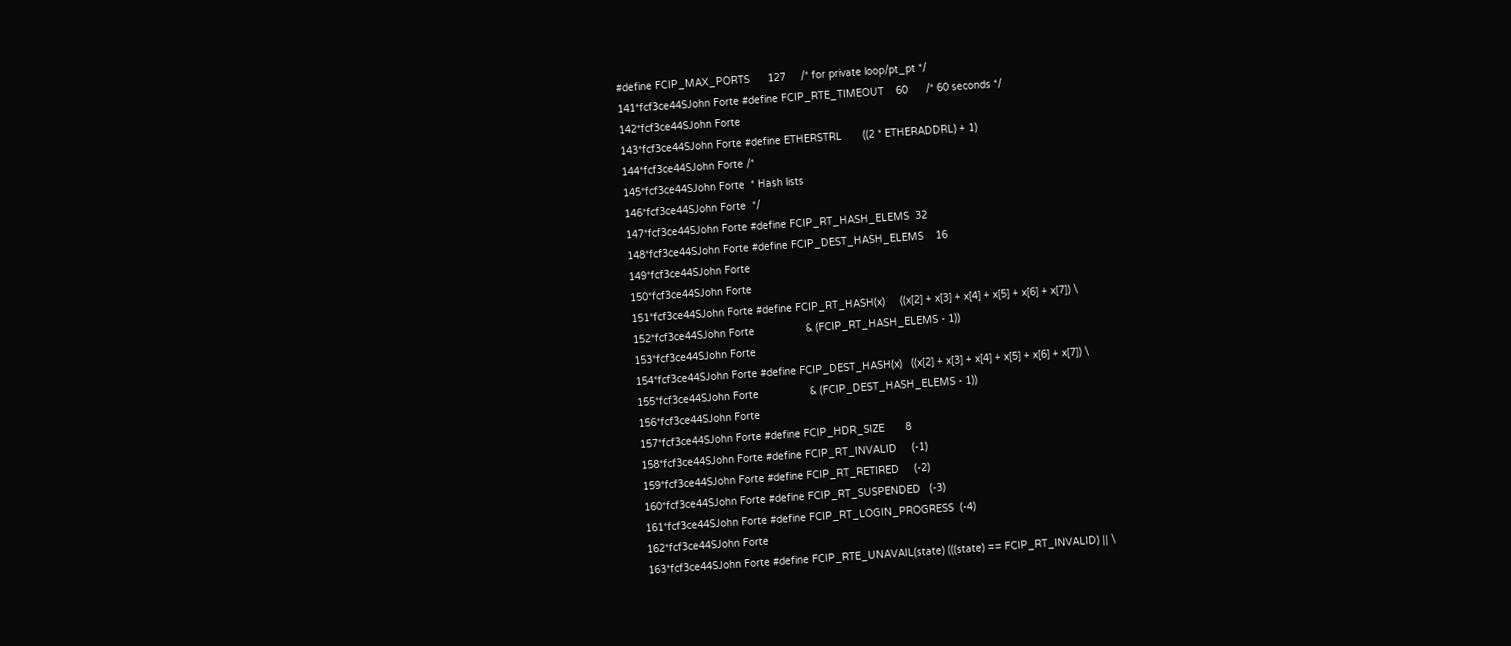#define FCIP_MAX_PORTS      127     /* for private loop/pt_pt */
141*fcf3ce44SJohn Forte #define FCIP_RTE_TIMEOUT    60      /* 60 seconds */
142*fcf3ce44SJohn Forte
143*fcf3ce44SJohn Forte #define ETHERSTRL       ((2 * ETHERADDRL) + 1)
144*fcf3ce44SJohn Forte /*
145*fcf3ce44SJohn Forte  * Hash lists
146*fcf3ce44SJohn Forte  */
147*fcf3ce44SJohn Forte #define FCIP_RT_HASH_ELEMS  32
148*fcf3ce44SJohn Forte #define FCIP_DEST_HASH_ELEMS    16
149*fcf3ce44SJohn Forte
150*fcf3ce44SJohn Forte
151*fcf3ce44SJohn Forte #define FCIP_RT_HASH(x)     ((x[2] + x[3] + x[4] + x[5] + x[6] + x[7]) \
152*fcf3ce44SJohn Forte                 & (FCIP_RT_HASH_ELEMS - 1))
153*fcf3ce44SJohn Forte
154*fcf3ce44SJohn Forte #define FCIP_DEST_HASH(x)   ((x[2] + x[3] + x[4] + x[5] + x[6] + x[7]) \
155*fcf3ce44SJohn Forte                 & (FCIP_DEST_HASH_ELEMS - 1))
156*fcf3ce44SJohn Forte
157*fcf3ce44SJohn Forte #define FCIP_HDR_SIZE       8
158*fcf3ce44SJohn Forte #define FCIP_RT_INVALID     (-1)
159*fcf3ce44SJohn Forte #define FCIP_RT_RETIRED     (-2)
160*fcf3ce44SJohn Forte #define FCIP_RT_SUSPENDED   (-3)
161*fcf3ce44SJohn Forte #define FCIP_RT_LOGIN_PROGRESS  (-4)
162*fcf3ce44SJohn Forte
163*fcf3ce44SJohn Forte #define FCIP_RTE_UNAVAIL(state) (((state) == FCIP_RT_INVALID) || \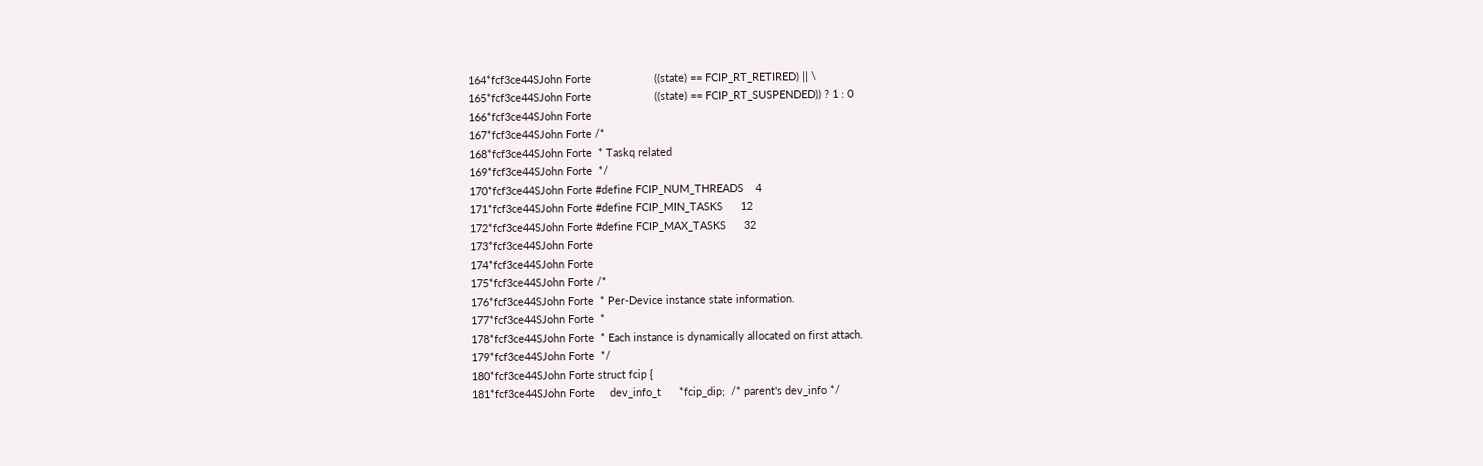164*fcf3ce44SJohn Forte                     ((state) == FCIP_RT_RETIRED) || \
165*fcf3ce44SJohn Forte                     ((state) == FCIP_RT_SUSPENDED)) ? 1 : 0
166*fcf3ce44SJohn Forte
167*fcf3ce44SJohn Forte /*
168*fcf3ce44SJohn Forte  * Taskq related
169*fcf3ce44SJohn Forte  */
170*fcf3ce44SJohn Forte #define FCIP_NUM_THREADS    4
171*fcf3ce44SJohn Forte #define FCIP_MIN_TASKS      12
172*fcf3ce44SJohn Forte #define FCIP_MAX_TASKS      32
173*fcf3ce44SJohn Forte
174*fcf3ce44SJohn Forte
175*fcf3ce44SJohn Forte /*
176*fcf3ce44SJohn Forte  * Per-Device instance state information.
177*fcf3ce44SJohn Forte  *
178*fcf3ce44SJohn Forte  * Each instance is dynamically allocated on first attach.
179*fcf3ce44SJohn Forte  */
180*fcf3ce44SJohn Forte struct fcip {
181*fcf3ce44SJohn Forte     dev_info_t      *fcip_dip;  /* parent's dev_info */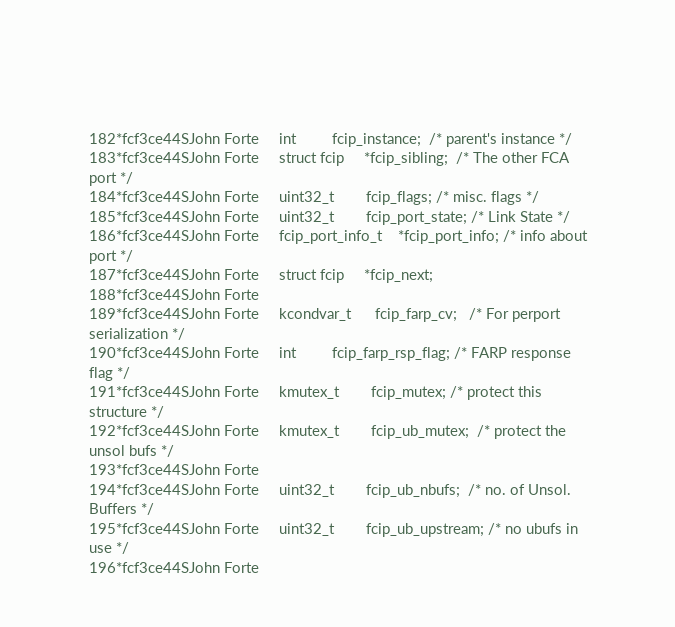182*fcf3ce44SJohn Forte     int         fcip_instance;  /* parent's instance */
183*fcf3ce44SJohn Forte     struct fcip     *fcip_sibling;  /* The other FCA port */
184*fcf3ce44SJohn Forte     uint32_t        fcip_flags; /* misc. flags */
185*fcf3ce44SJohn Forte     uint32_t        fcip_port_state; /* Link State */
186*fcf3ce44SJohn Forte     fcip_port_info_t    *fcip_port_info; /* info about port */
187*fcf3ce44SJohn Forte     struct fcip     *fcip_next;
188*fcf3ce44SJohn Forte
189*fcf3ce44SJohn Forte     kcondvar_t      fcip_farp_cv;   /* For perport serialization */
190*fcf3ce44SJohn Forte     int         fcip_farp_rsp_flag; /* FARP response flag */
191*fcf3ce44SJohn Forte     kmutex_t        fcip_mutex; /* protect this structure */
192*fcf3ce44SJohn Forte     kmutex_t        fcip_ub_mutex;  /* protect the unsol bufs */
193*fcf3ce44SJohn Forte
194*fcf3ce44SJohn Forte     uint32_t        fcip_ub_nbufs;  /* no. of Unsol. Buffers */
195*fcf3ce44SJohn Forte     uint32_t        fcip_ub_upstream; /* no ubufs in use */
196*fcf3ce44SJohn Forte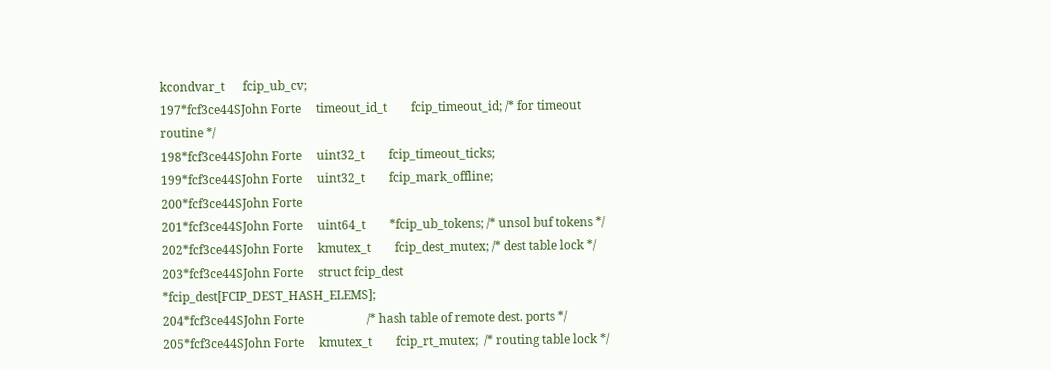kcondvar_t      fcip_ub_cv;
197*fcf3ce44SJohn Forte     timeout_id_t        fcip_timeout_id; /* for timeout routine */
198*fcf3ce44SJohn Forte     uint32_t        fcip_timeout_ticks;
199*fcf3ce44SJohn Forte     uint32_t        fcip_mark_offline;
200*fcf3ce44SJohn Forte
201*fcf3ce44SJohn Forte     uint64_t        *fcip_ub_tokens; /* unsol buf tokens */
202*fcf3ce44SJohn Forte     kmutex_t        fcip_dest_mutex; /* dest table lock */
203*fcf3ce44SJohn Forte     struct fcip_dest    *fcip_dest[FCIP_DEST_HASH_ELEMS];
204*fcf3ce44SJohn Forte                     /* hash table of remote dest. ports */
205*fcf3ce44SJohn Forte     kmutex_t        fcip_rt_mutex;  /* routing table lock */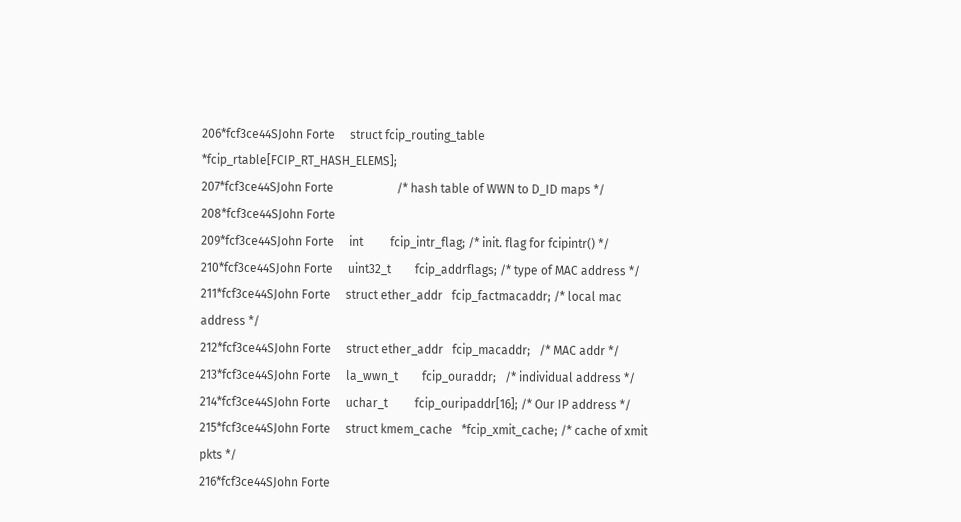206*fcf3ce44SJohn Forte     struct fcip_routing_table *fcip_rtable[FCIP_RT_HASH_ELEMS];
207*fcf3ce44SJohn Forte                     /* hash table of WWN to D_ID maps */
208*fcf3ce44SJohn Forte
209*fcf3ce44SJohn Forte     int         fcip_intr_flag; /* init. flag for fcipintr() */
210*fcf3ce44SJohn Forte     uint32_t        fcip_addrflags; /* type of MAC address */
211*fcf3ce44SJohn Forte     struct ether_addr   fcip_factmacaddr; /* local mac address */
212*fcf3ce44SJohn Forte     struct ether_addr   fcip_macaddr;   /* MAC addr */
213*fcf3ce44SJohn Forte     la_wwn_t        fcip_ouraddr;   /* individual address */
214*fcf3ce44SJohn Forte     uchar_t         fcip_ouripaddr[16]; /* Our IP address */
215*fcf3ce44SJohn Forte     struct kmem_cache   *fcip_xmit_cache; /* cache of xmit pkts */
216*fcf3ce44SJohn Forte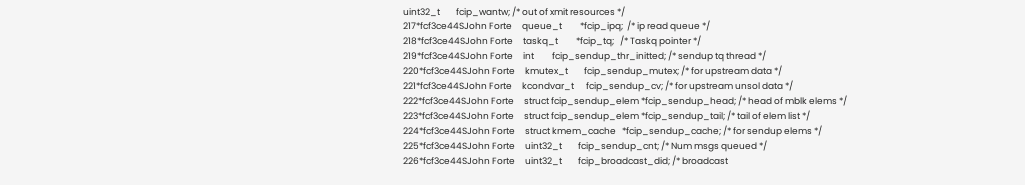uint32_t        fcip_wantw; /* out of xmit resources */
217*fcf3ce44SJohn Forte     queue_t         *fcip_ipq;  /* ip read queue */
218*fcf3ce44SJohn Forte     taskq_t         *fcip_tq;   /* Taskq pointer */
219*fcf3ce44SJohn Forte     int         fcip_sendup_thr_initted; /* sendup tq thread */
220*fcf3ce44SJohn Forte     kmutex_t        fcip_sendup_mutex; /* for upstream data */
221*fcf3ce44SJohn Forte     kcondvar_t      fcip_sendup_cv; /* for upstream unsol data */
222*fcf3ce44SJohn Forte     struct fcip_sendup_elem *fcip_sendup_head; /* head of mblk elems */
223*fcf3ce44SJohn Forte     struct fcip_sendup_elem *fcip_sendup_tail; /* tail of elem list */
224*fcf3ce44SJohn Forte     struct kmem_cache   *fcip_sendup_cache; /* for sendup elems */
225*fcf3ce44SJohn Forte     uint32_t        fcip_sendup_cnt; /* Num msgs queued */
226*fcf3ce44SJohn Forte     uint32_t        fcip_broadcast_did; /* broadcast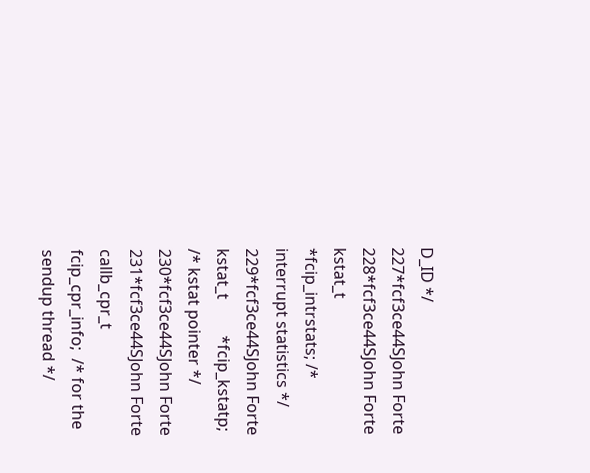D_ID */
227*fcf3ce44SJohn Forte
228*fcf3ce44SJohn Forte     kstat_t         *fcip_intrstats; /* interrupt statistics */
229*fcf3ce44SJohn Forte     kstat_t         *fcip_kstatp;   /* kstat pointer */
230*fcf3ce44SJohn Forte
231*fcf3ce44SJohn Forte     callb_cpr_t     fcip_cpr_info;  /* for the sendup thread */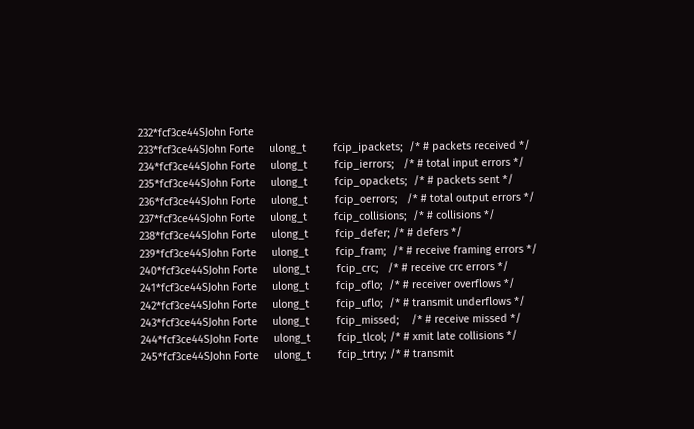232*fcf3ce44SJohn Forte
233*fcf3ce44SJohn Forte     ulong_t         fcip_ipackets;  /* # packets received */
234*fcf3ce44SJohn Forte     ulong_t         fcip_ierrors;   /* # total input errors */
235*fcf3ce44SJohn Forte     ulong_t         fcip_opackets;  /* # packets sent */
236*fcf3ce44SJohn Forte     ulong_t         fcip_oerrors;   /* # total output errors */
237*fcf3ce44SJohn Forte     ulong_t         fcip_collisions;  /* # collisions */
238*fcf3ce44SJohn Forte     ulong_t         fcip_defer; /* # defers */
239*fcf3ce44SJohn Forte     ulong_t         fcip_fram;  /* # receive framing errors */
240*fcf3ce44SJohn Forte     ulong_t         fcip_crc;   /* # receive crc errors */
241*fcf3ce44SJohn Forte     ulong_t         fcip_oflo;  /* # receiver overflows */
242*fcf3ce44SJohn Forte     ulong_t         fcip_uflo;  /* # transmit underflows */
243*fcf3ce44SJohn Forte     ulong_t         fcip_missed;    /* # receive missed */
244*fcf3ce44SJohn Forte     ulong_t         fcip_tlcol; /* # xmit late collisions */
245*fcf3ce44SJohn Forte     ulong_t         fcip_trtry; /* # transmit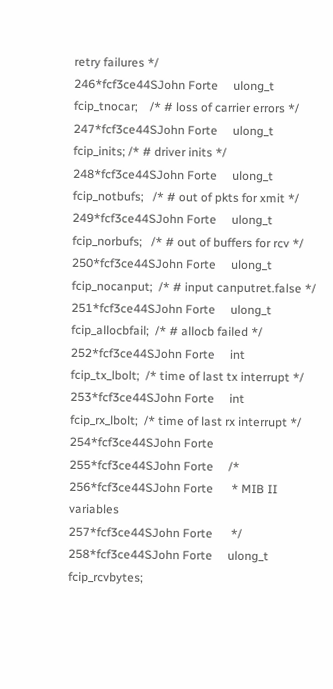retry failures */
246*fcf3ce44SJohn Forte     ulong_t         fcip_tnocar;    /* # loss of carrier errors */
247*fcf3ce44SJohn Forte     ulong_t         fcip_inits; /* # driver inits */
248*fcf3ce44SJohn Forte     ulong_t         fcip_notbufs;   /* # out of pkts for xmit */
249*fcf3ce44SJohn Forte     ulong_t         fcip_norbufs;   /* # out of buffers for rcv */
250*fcf3ce44SJohn Forte     ulong_t         fcip_nocanput;  /* # input canputret.false */
251*fcf3ce44SJohn Forte     ulong_t         fcip_allocbfail;  /* # allocb failed */
252*fcf3ce44SJohn Forte     int             fcip_tx_lbolt;  /* time of last tx interrupt */
253*fcf3ce44SJohn Forte     int             fcip_rx_lbolt;  /* time of last rx interrupt */
254*fcf3ce44SJohn Forte
255*fcf3ce44SJohn Forte     /*
256*fcf3ce44SJohn Forte      * MIB II variables
257*fcf3ce44SJohn Forte      */
258*fcf3ce44SJohn Forte     ulong_t         fcip_rcvbytes;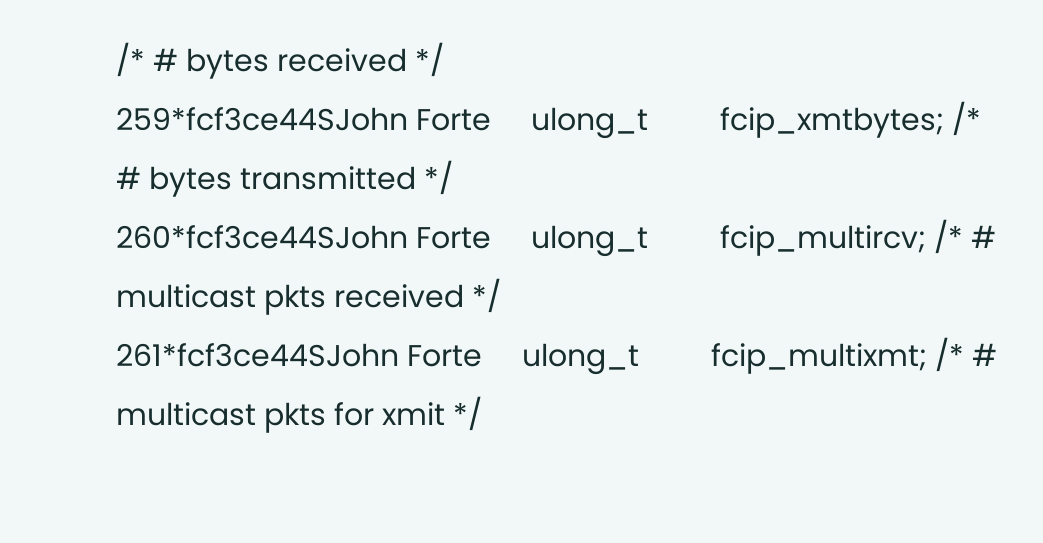/* # bytes received */
259*fcf3ce44SJohn Forte     ulong_t         fcip_xmtbytes; /* # bytes transmitted */
260*fcf3ce44SJohn Forte     ulong_t         fcip_multircv; /* # multicast pkts received */
261*fcf3ce44SJohn Forte     ulong_t         fcip_multixmt; /* # multicast pkts for xmit */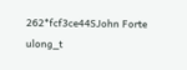262*fcf3ce44SJohn Forte     ulong_t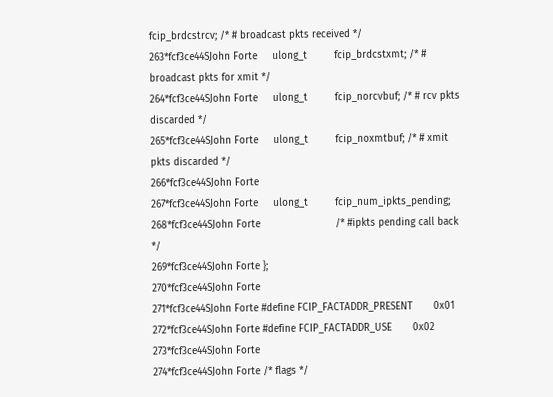fcip_brdcstrcv; /* # broadcast pkts received */
263*fcf3ce44SJohn Forte     ulong_t         fcip_brdcstxmt; /* # broadcast pkts for xmit */
264*fcf3ce44SJohn Forte     ulong_t         fcip_norcvbuf; /* # rcv pkts discarded */
265*fcf3ce44SJohn Forte     ulong_t         fcip_noxmtbuf; /* # xmit pkts discarded */
266*fcf3ce44SJohn Forte
267*fcf3ce44SJohn Forte     ulong_t         fcip_num_ipkts_pending;
268*fcf3ce44SJohn Forte                         /* #ipkts pending call back */
269*fcf3ce44SJohn Forte };
270*fcf3ce44SJohn Forte
271*fcf3ce44SJohn Forte #define FCIP_FACTADDR_PRESENT       0x01
272*fcf3ce44SJohn Forte #define FCIP_FACTADDR_USE       0x02
273*fcf3ce44SJohn Forte
274*fcf3ce44SJohn Forte /* flags */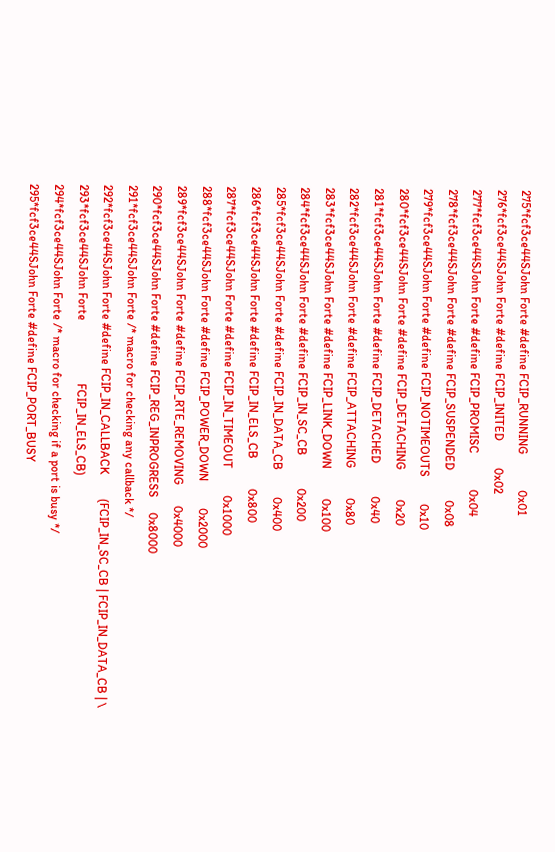275*fcf3ce44SJohn Forte #define FCIP_RUNNING            0x01
276*fcf3ce44SJohn Forte #define FCIP_INITED         0x02
277*fcf3ce44SJohn Forte #define FCIP_PROMISC            0x04
278*fcf3ce44SJohn Forte #define FCIP_SUSPENDED          0x08
279*fcf3ce44SJohn Forte #define FCIP_NOTIMEOUTS         0x10
280*fcf3ce44SJohn Forte #define FCIP_DETACHING          0x20
281*fcf3ce44SJohn Forte #define FCIP_DETACHED           0x40
282*fcf3ce44SJohn Forte #define FCIP_ATTACHING          0x80
283*fcf3ce44SJohn Forte #define FCIP_LINK_DOWN          0x100
284*fcf3ce44SJohn Forte #define FCIP_IN_SC_CB           0x200
285*fcf3ce44SJohn Forte #define FCIP_IN_DATA_CB         0x400
286*fcf3ce44SJohn Forte #define FCIP_IN_ELS_CB          0x800
287*fcf3ce44SJohn Forte #define FCIP_IN_TIMEOUT         0x1000
288*fcf3ce44SJohn Forte #define FCIP_POWER_DOWN         0x2000
289*fcf3ce44SJohn Forte #define FCIP_RTE_REMOVING       0x4000
290*fcf3ce44SJohn Forte #define FCIP_REG_INPROGRESS     0x8000
291*fcf3ce44SJohn Forte /* macro for checking any callback */
292*fcf3ce44SJohn Forte #define FCIP_IN_CALLBACK        (FCIP_IN_SC_CB | FCIP_IN_DATA_CB | \
293*fcf3ce44SJohn Forte                     FCIP_IN_ELS_CB)
294*fcf3ce44SJohn Forte /* macro for checking if a port is busy */
295*fcf3ce44SJohn Forte #define FCIP_PORT_BUSY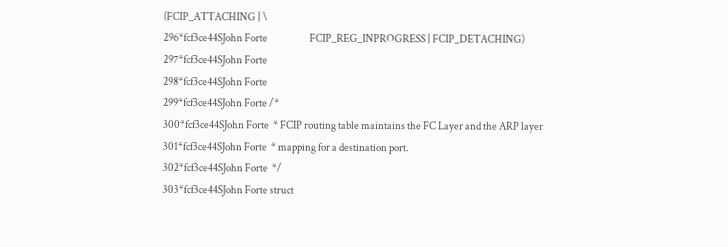(FCIP_ATTACHING | \
296*fcf3ce44SJohn Forte                     FCIP_REG_INPROGRESS | FCIP_DETACHING)
297*fcf3ce44SJohn Forte
298*fcf3ce44SJohn Forte
299*fcf3ce44SJohn Forte /*
300*fcf3ce44SJohn Forte  * FCIP routing table maintains the FC Layer and the ARP layer
301*fcf3ce44SJohn Forte  * mapping for a destination port.
302*fcf3ce44SJohn Forte  */
303*fcf3ce44SJohn Forte struct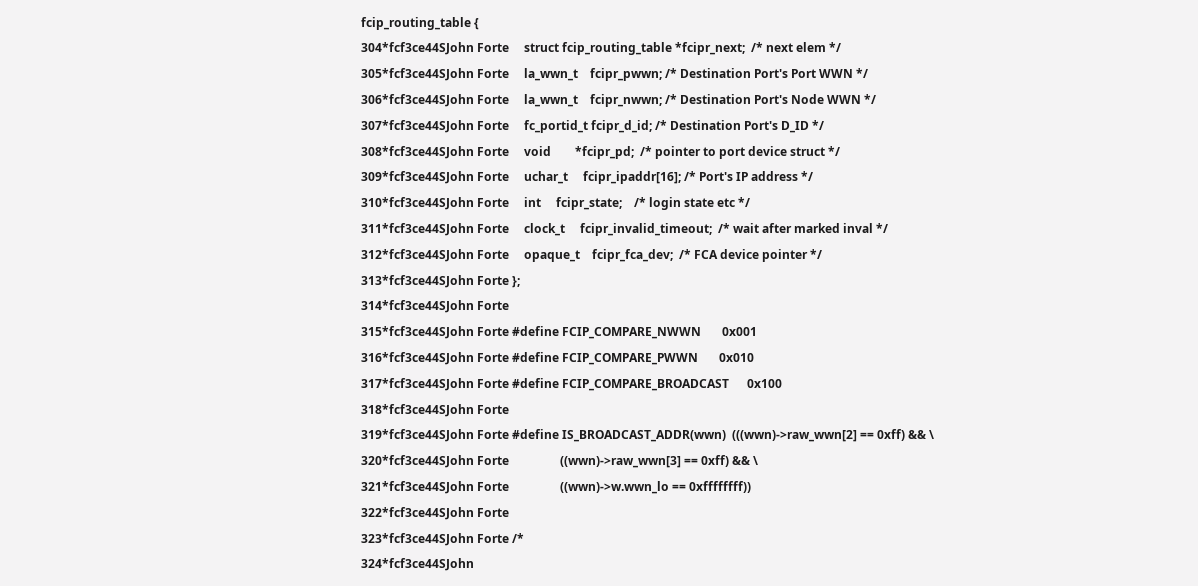fcip_routing_table {
304*fcf3ce44SJohn Forte     struct fcip_routing_table *fcipr_next;  /* next elem */
305*fcf3ce44SJohn Forte     la_wwn_t    fcipr_pwwn; /* Destination Port's Port WWN */
306*fcf3ce44SJohn Forte     la_wwn_t    fcipr_nwwn; /* Destination Port's Node WWN */
307*fcf3ce44SJohn Forte     fc_portid_t fcipr_d_id; /* Destination Port's D_ID */
308*fcf3ce44SJohn Forte     void        *fcipr_pd;  /* pointer to port device struct */
309*fcf3ce44SJohn Forte     uchar_t     fcipr_ipaddr[16]; /* Port's IP address */
310*fcf3ce44SJohn Forte     int     fcipr_state;    /* login state etc */
311*fcf3ce44SJohn Forte     clock_t     fcipr_invalid_timeout;  /* wait after marked inval */
312*fcf3ce44SJohn Forte     opaque_t    fcipr_fca_dev;  /* FCA device pointer */
313*fcf3ce44SJohn Forte };
314*fcf3ce44SJohn Forte
315*fcf3ce44SJohn Forte #define FCIP_COMPARE_NWWN       0x001
316*fcf3ce44SJohn Forte #define FCIP_COMPARE_PWWN       0x010
317*fcf3ce44SJohn Forte #define FCIP_COMPARE_BROADCAST      0x100
318*fcf3ce44SJohn Forte
319*fcf3ce44SJohn Forte #define IS_BROADCAST_ADDR(wwn)  (((wwn)->raw_wwn[2] == 0xff) && \
320*fcf3ce44SJohn Forte                 ((wwn)->raw_wwn[3] == 0xff) && \
321*fcf3ce44SJohn Forte                 ((wwn)->w.wwn_lo == 0xffffffff))
322*fcf3ce44SJohn Forte
323*fcf3ce44SJohn Forte /*
324*fcf3ce44SJohn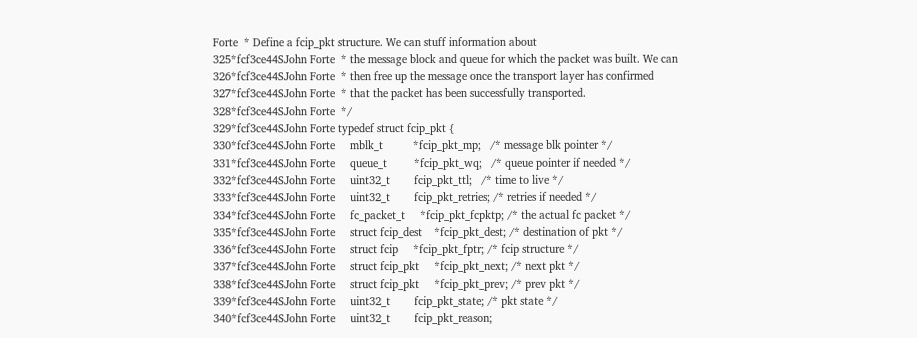Forte  * Define a fcip_pkt structure. We can stuff information about
325*fcf3ce44SJohn Forte  * the message block and queue for which the packet was built. We can
326*fcf3ce44SJohn Forte  * then free up the message once the transport layer has confirmed
327*fcf3ce44SJohn Forte  * that the packet has been successfully transported.
328*fcf3ce44SJohn Forte  */
329*fcf3ce44SJohn Forte typedef struct fcip_pkt {
330*fcf3ce44SJohn Forte     mblk_t          *fcip_pkt_mp;   /* message blk pointer */
331*fcf3ce44SJohn Forte     queue_t         *fcip_pkt_wq;   /* queue pointer if needed */
332*fcf3ce44SJohn Forte     uint32_t        fcip_pkt_ttl;   /* time to live */
333*fcf3ce44SJohn Forte     uint32_t        fcip_pkt_retries; /* retries if needed */
334*fcf3ce44SJohn Forte     fc_packet_t     *fcip_pkt_fcpktp; /* the actual fc packet */
335*fcf3ce44SJohn Forte     struct fcip_dest    *fcip_pkt_dest; /* destination of pkt */
336*fcf3ce44SJohn Forte     struct fcip     *fcip_pkt_fptr; /* fcip structure */
337*fcf3ce44SJohn Forte     struct fcip_pkt     *fcip_pkt_next; /* next pkt */
338*fcf3ce44SJohn Forte     struct fcip_pkt     *fcip_pkt_prev; /* prev pkt */
339*fcf3ce44SJohn Forte     uint32_t        fcip_pkt_state; /* pkt state */
340*fcf3ce44SJohn Forte     uint32_t        fcip_pkt_reason;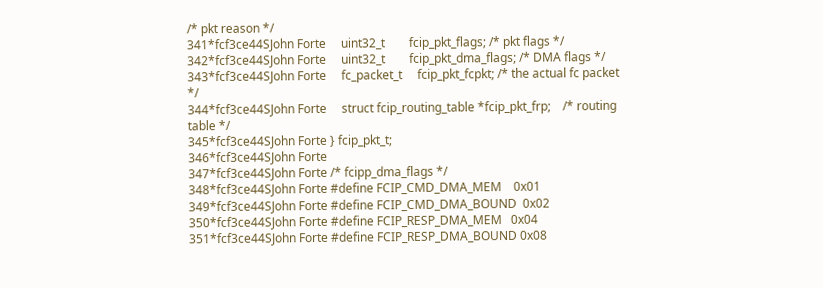/* pkt reason */
341*fcf3ce44SJohn Forte     uint32_t        fcip_pkt_flags; /* pkt flags */
342*fcf3ce44SJohn Forte     uint32_t        fcip_pkt_dma_flags; /* DMA flags */
343*fcf3ce44SJohn Forte     fc_packet_t     fcip_pkt_fcpkt; /* the actual fc packet */
344*fcf3ce44SJohn Forte     struct fcip_routing_table *fcip_pkt_frp;    /* routing table */
345*fcf3ce44SJohn Forte } fcip_pkt_t;
346*fcf3ce44SJohn Forte
347*fcf3ce44SJohn Forte /* fcipp_dma_flags */
348*fcf3ce44SJohn Forte #define FCIP_CMD_DMA_MEM    0x01
349*fcf3ce44SJohn Forte #define FCIP_CMD_DMA_BOUND  0x02
350*fcf3ce44SJohn Forte #define FCIP_RESP_DMA_MEM   0x04
351*fcf3ce44SJohn Forte #define FCIP_RESP_DMA_BOUND 0x08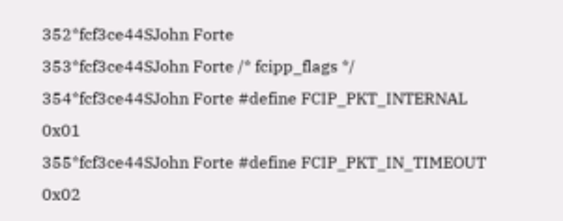352*fcf3ce44SJohn Forte
353*fcf3ce44SJohn Forte /* fcipp_flags */
354*fcf3ce44SJohn Forte #define FCIP_PKT_INTERNAL   0x01
355*fcf3ce44SJohn Forte #define FCIP_PKT_IN_TIMEOUT 0x02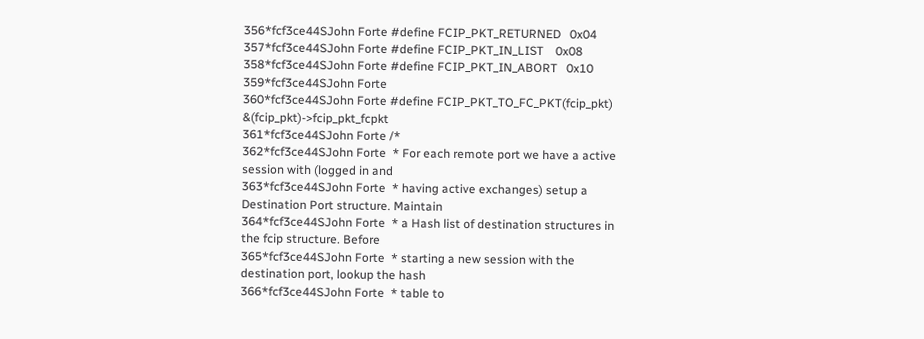356*fcf3ce44SJohn Forte #define FCIP_PKT_RETURNED   0x04
357*fcf3ce44SJohn Forte #define FCIP_PKT_IN_LIST    0x08
358*fcf3ce44SJohn Forte #define FCIP_PKT_IN_ABORT   0x10
359*fcf3ce44SJohn Forte
360*fcf3ce44SJohn Forte #define FCIP_PKT_TO_FC_PKT(fcip_pkt)    &(fcip_pkt)->fcip_pkt_fcpkt
361*fcf3ce44SJohn Forte /*
362*fcf3ce44SJohn Forte  * For each remote port we have a active session with (logged in and
363*fcf3ce44SJohn Forte  * having active exchanges) setup a Destination Port structure. Maintain
364*fcf3ce44SJohn Forte  * a Hash list of destination structures in the fcip structure. Before
365*fcf3ce44SJohn Forte  * starting a new session with the destination port, lookup the hash
366*fcf3ce44SJohn Forte  * table to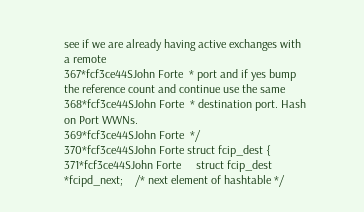see if we are already having active exchanges with a remote
367*fcf3ce44SJohn Forte  * port and if yes bump the reference count and continue use the same
368*fcf3ce44SJohn Forte  * destination port. Hash on Port WWNs.
369*fcf3ce44SJohn Forte  */
370*fcf3ce44SJohn Forte struct fcip_dest {
371*fcf3ce44SJohn Forte     struct fcip_dest    *fcipd_next;    /* next element of hashtable */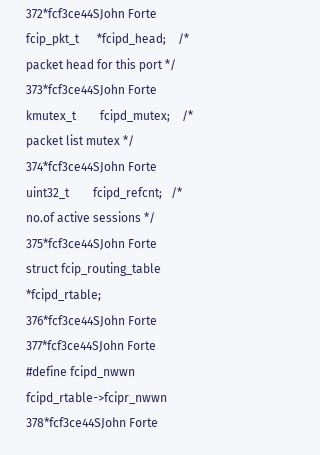372*fcf3ce44SJohn Forte     fcip_pkt_t      *fcipd_head;    /* packet head for this port */
373*fcf3ce44SJohn Forte     kmutex_t        fcipd_mutex;    /* packet list mutex */
374*fcf3ce44SJohn Forte     uint32_t        fcipd_refcnt;   /* no.of active sessions */
375*fcf3ce44SJohn Forte     struct fcip_routing_table *fcipd_rtable;
376*fcf3ce44SJohn Forte
377*fcf3ce44SJohn Forte #define fcipd_nwwn  fcipd_rtable->fcipr_nwwn
378*fcf3ce44SJohn Forte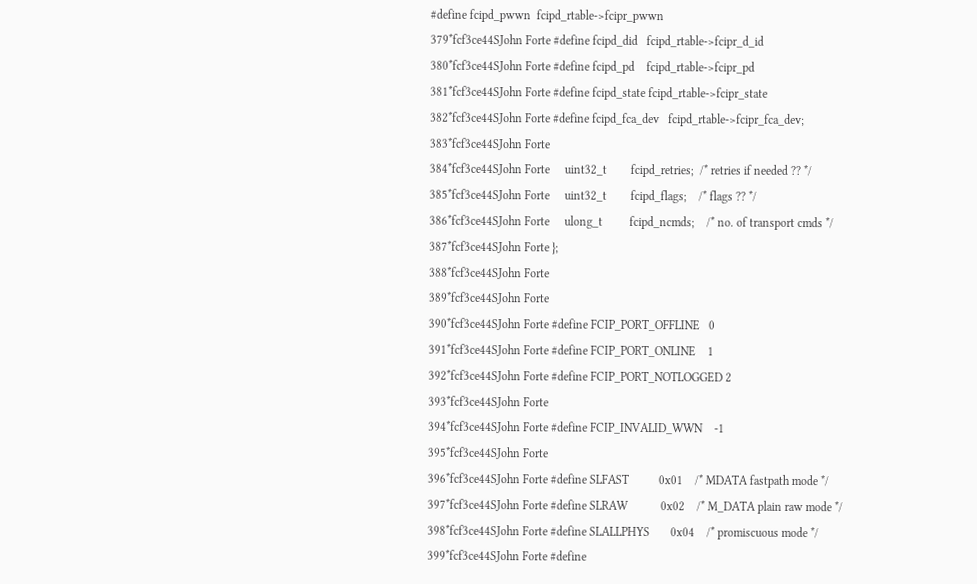#define fcipd_pwwn  fcipd_rtable->fcipr_pwwn
379*fcf3ce44SJohn Forte #define fcipd_did   fcipd_rtable->fcipr_d_id
380*fcf3ce44SJohn Forte #define fcipd_pd    fcipd_rtable->fcipr_pd
381*fcf3ce44SJohn Forte #define fcipd_state fcipd_rtable->fcipr_state
382*fcf3ce44SJohn Forte #define fcipd_fca_dev   fcipd_rtable->fcipr_fca_dev;
383*fcf3ce44SJohn Forte
384*fcf3ce44SJohn Forte     uint32_t        fcipd_retries;  /* retries if needed ?? */
385*fcf3ce44SJohn Forte     uint32_t        fcipd_flags;    /* flags ?? */
386*fcf3ce44SJohn Forte     ulong_t         fcipd_ncmds;    /* no. of transport cmds */
387*fcf3ce44SJohn Forte };
388*fcf3ce44SJohn Forte
389*fcf3ce44SJohn Forte
390*fcf3ce44SJohn Forte #define FCIP_PORT_OFFLINE   0
391*fcf3ce44SJohn Forte #define FCIP_PORT_ONLINE    1
392*fcf3ce44SJohn Forte #define FCIP_PORT_NOTLOGGED 2
393*fcf3ce44SJohn Forte
394*fcf3ce44SJohn Forte #define FCIP_INVALID_WWN    -1
395*fcf3ce44SJohn Forte
396*fcf3ce44SJohn Forte #define SLFAST          0x01    /* MDATA fastpath mode */
397*fcf3ce44SJohn Forte #define SLRAW           0x02    /* M_DATA plain raw mode */
398*fcf3ce44SJohn Forte #define SLALLPHYS       0x04    /* promiscuous mode */
399*fcf3ce44SJohn Forte #define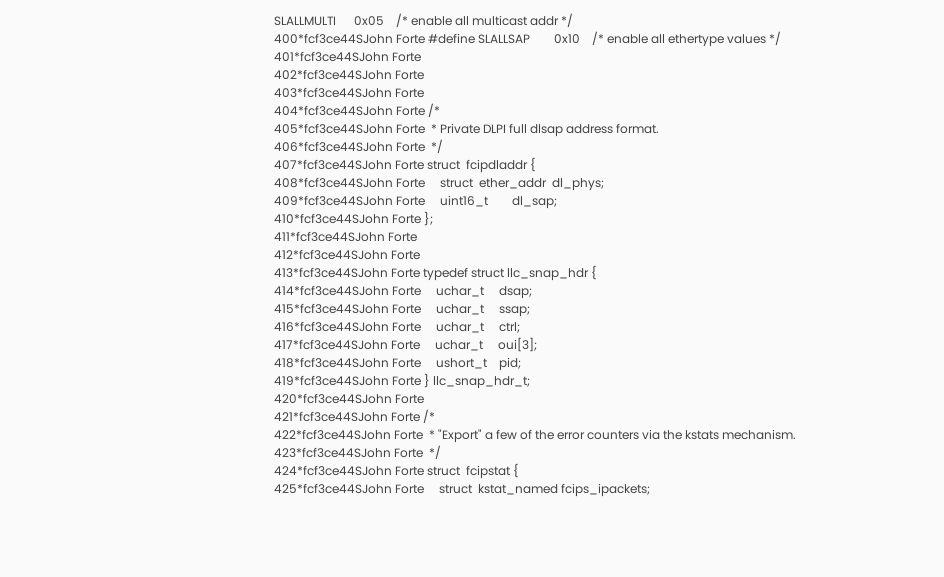SLALLMULTI      0x05    /* enable all multicast addr */
400*fcf3ce44SJohn Forte #define SLALLSAP        0x10    /* enable all ethertype values */
401*fcf3ce44SJohn Forte
402*fcf3ce44SJohn Forte
403*fcf3ce44SJohn Forte
404*fcf3ce44SJohn Forte /*
405*fcf3ce44SJohn Forte  * Private DLPI full dlsap address format.
406*fcf3ce44SJohn Forte  */
407*fcf3ce44SJohn Forte struct  fcipdladdr {
408*fcf3ce44SJohn Forte     struct  ether_addr  dl_phys;
409*fcf3ce44SJohn Forte     uint16_t        dl_sap;
410*fcf3ce44SJohn Forte };
411*fcf3ce44SJohn Forte
412*fcf3ce44SJohn Forte
413*fcf3ce44SJohn Forte typedef struct llc_snap_hdr {
414*fcf3ce44SJohn Forte     uchar_t     dsap;
415*fcf3ce44SJohn Forte     uchar_t     ssap;
416*fcf3ce44SJohn Forte     uchar_t     ctrl;
417*fcf3ce44SJohn Forte     uchar_t     oui[3];
418*fcf3ce44SJohn Forte     ushort_t    pid;
419*fcf3ce44SJohn Forte } llc_snap_hdr_t;
420*fcf3ce44SJohn Forte
421*fcf3ce44SJohn Forte /*
422*fcf3ce44SJohn Forte  * "Export" a few of the error counters via the kstats mechanism.
423*fcf3ce44SJohn Forte  */
424*fcf3ce44SJohn Forte struct  fcipstat {
425*fcf3ce44SJohn Forte     struct  kstat_named fcips_ipackets;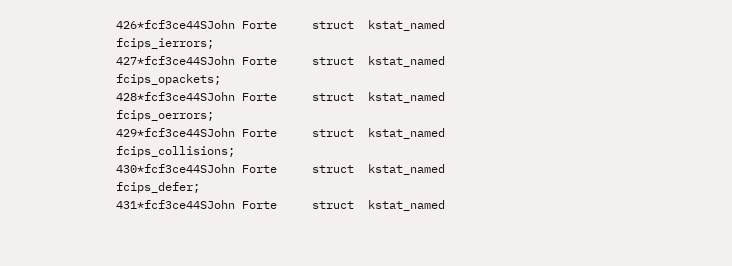426*fcf3ce44SJohn Forte     struct  kstat_named fcips_ierrors;
427*fcf3ce44SJohn Forte     struct  kstat_named fcips_opackets;
428*fcf3ce44SJohn Forte     struct  kstat_named fcips_oerrors;
429*fcf3ce44SJohn Forte     struct  kstat_named fcips_collisions;
430*fcf3ce44SJohn Forte     struct  kstat_named fcips_defer;
431*fcf3ce44SJohn Forte     struct  kstat_named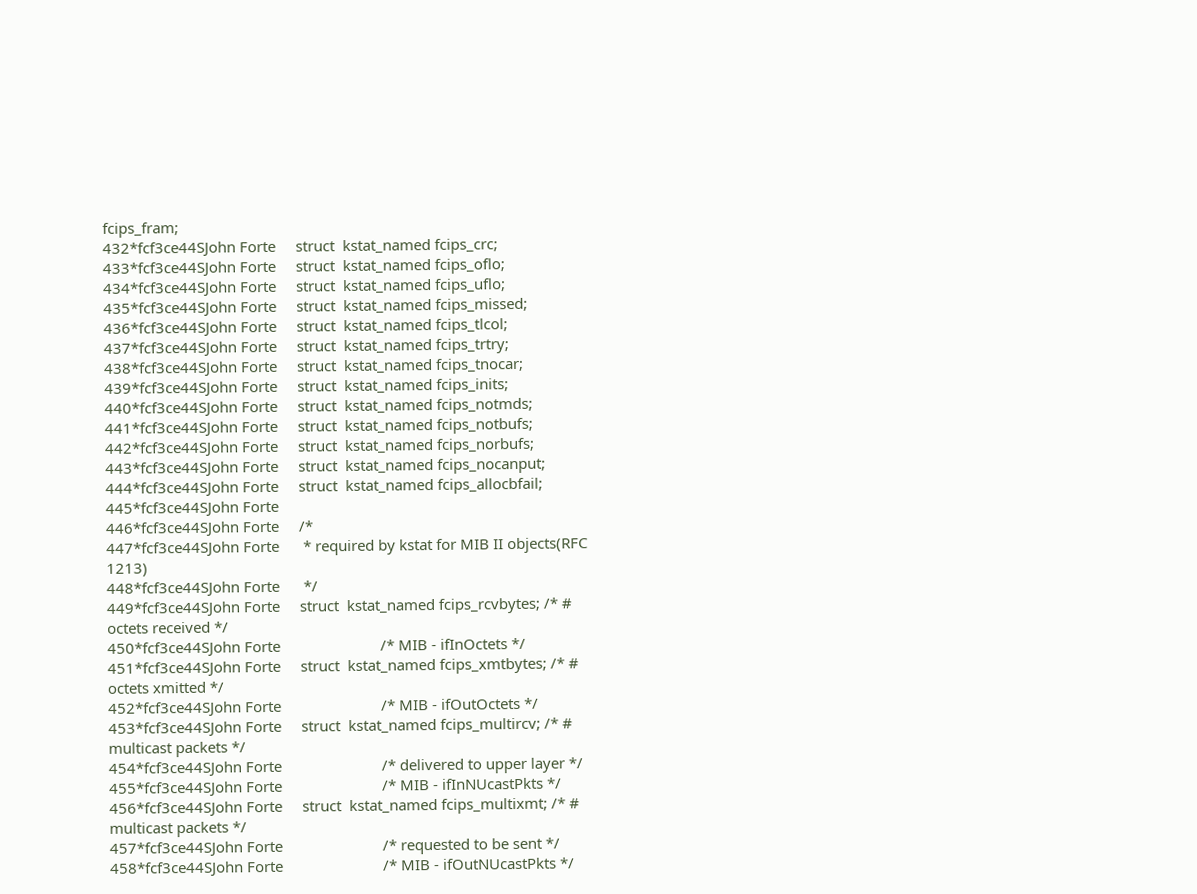fcips_fram;
432*fcf3ce44SJohn Forte     struct  kstat_named fcips_crc;
433*fcf3ce44SJohn Forte     struct  kstat_named fcips_oflo;
434*fcf3ce44SJohn Forte     struct  kstat_named fcips_uflo;
435*fcf3ce44SJohn Forte     struct  kstat_named fcips_missed;
436*fcf3ce44SJohn Forte     struct  kstat_named fcips_tlcol;
437*fcf3ce44SJohn Forte     struct  kstat_named fcips_trtry;
438*fcf3ce44SJohn Forte     struct  kstat_named fcips_tnocar;
439*fcf3ce44SJohn Forte     struct  kstat_named fcips_inits;
440*fcf3ce44SJohn Forte     struct  kstat_named fcips_notmds;
441*fcf3ce44SJohn Forte     struct  kstat_named fcips_notbufs;
442*fcf3ce44SJohn Forte     struct  kstat_named fcips_norbufs;
443*fcf3ce44SJohn Forte     struct  kstat_named fcips_nocanput;
444*fcf3ce44SJohn Forte     struct  kstat_named fcips_allocbfail;
445*fcf3ce44SJohn Forte
446*fcf3ce44SJohn Forte     /*
447*fcf3ce44SJohn Forte      * required by kstat for MIB II objects(RFC 1213)
448*fcf3ce44SJohn Forte      */
449*fcf3ce44SJohn Forte     struct  kstat_named fcips_rcvbytes; /* # octets received */
450*fcf3ce44SJohn Forte                         /* MIB - ifInOctets */
451*fcf3ce44SJohn Forte     struct  kstat_named fcips_xmtbytes; /* # octets xmitted */
452*fcf3ce44SJohn Forte                         /* MIB - ifOutOctets */
453*fcf3ce44SJohn Forte     struct  kstat_named fcips_multircv; /* # multicast packets */
454*fcf3ce44SJohn Forte                         /* delivered to upper layer */
455*fcf3ce44SJohn Forte                         /* MIB - ifInNUcastPkts */
456*fcf3ce44SJohn Forte     struct  kstat_named fcips_multixmt; /* # multicast packets */
457*fcf3ce44SJohn Forte                         /* requested to be sent */
458*fcf3ce44SJohn Forte                         /* MIB - ifOutNUcastPkts */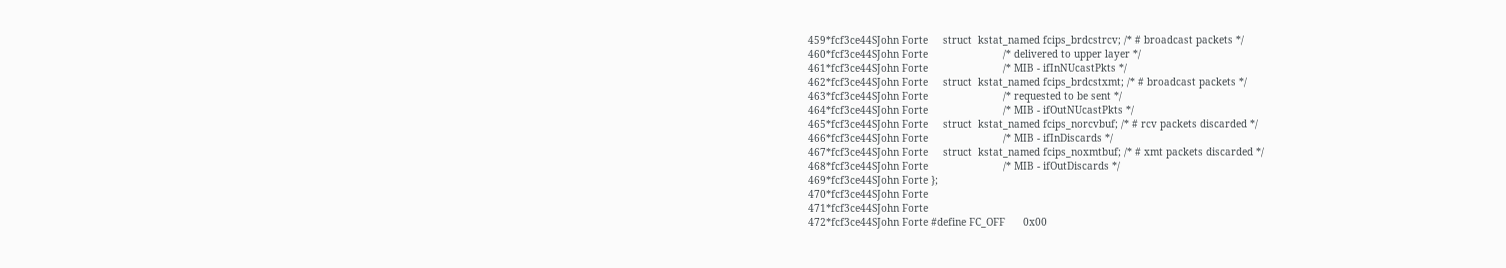459*fcf3ce44SJohn Forte     struct  kstat_named fcips_brdcstrcv; /* # broadcast packets */
460*fcf3ce44SJohn Forte                         /* delivered to upper layer */
461*fcf3ce44SJohn Forte                         /* MIB - ifInNUcastPkts */
462*fcf3ce44SJohn Forte     struct  kstat_named fcips_brdcstxmt; /* # broadcast packets */
463*fcf3ce44SJohn Forte                         /* requested to be sent */
464*fcf3ce44SJohn Forte                         /* MIB - ifOutNUcastPkts */
465*fcf3ce44SJohn Forte     struct  kstat_named fcips_norcvbuf; /* # rcv packets discarded */
466*fcf3ce44SJohn Forte                         /* MIB - ifInDiscards */
467*fcf3ce44SJohn Forte     struct  kstat_named fcips_noxmtbuf; /* # xmt packets discarded */
468*fcf3ce44SJohn Forte                         /* MIB - ifOutDiscards */
469*fcf3ce44SJohn Forte };
470*fcf3ce44SJohn Forte
471*fcf3ce44SJohn Forte
472*fcf3ce44SJohn Forte #define FC_OFF      0x00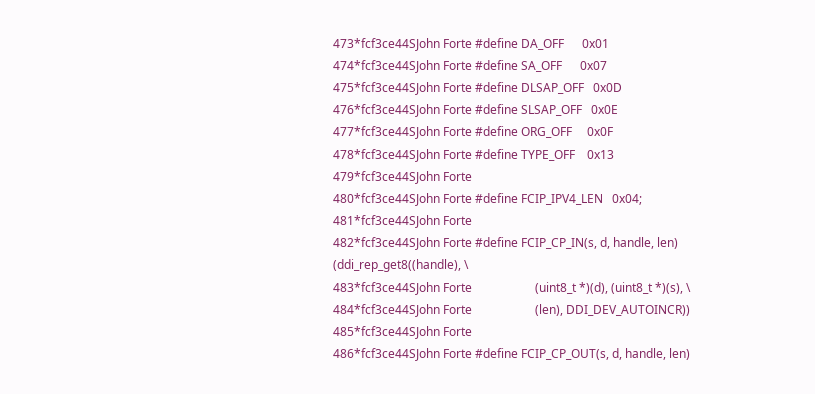473*fcf3ce44SJohn Forte #define DA_OFF      0x01
474*fcf3ce44SJohn Forte #define SA_OFF      0x07
475*fcf3ce44SJohn Forte #define DLSAP_OFF   0x0D
476*fcf3ce44SJohn Forte #define SLSAP_OFF   0x0E
477*fcf3ce44SJohn Forte #define ORG_OFF     0x0F
478*fcf3ce44SJohn Forte #define TYPE_OFF    0x13
479*fcf3ce44SJohn Forte
480*fcf3ce44SJohn Forte #define FCIP_IPV4_LEN   0x04;
481*fcf3ce44SJohn Forte
482*fcf3ce44SJohn Forte #define FCIP_CP_IN(s, d, handle, len)   (ddi_rep_get8((handle), \
483*fcf3ce44SJohn Forte                     (uint8_t *)(d), (uint8_t *)(s), \
484*fcf3ce44SJohn Forte                     (len), DDI_DEV_AUTOINCR))
485*fcf3ce44SJohn Forte
486*fcf3ce44SJohn Forte #define FCIP_CP_OUT(s, d, handle, len)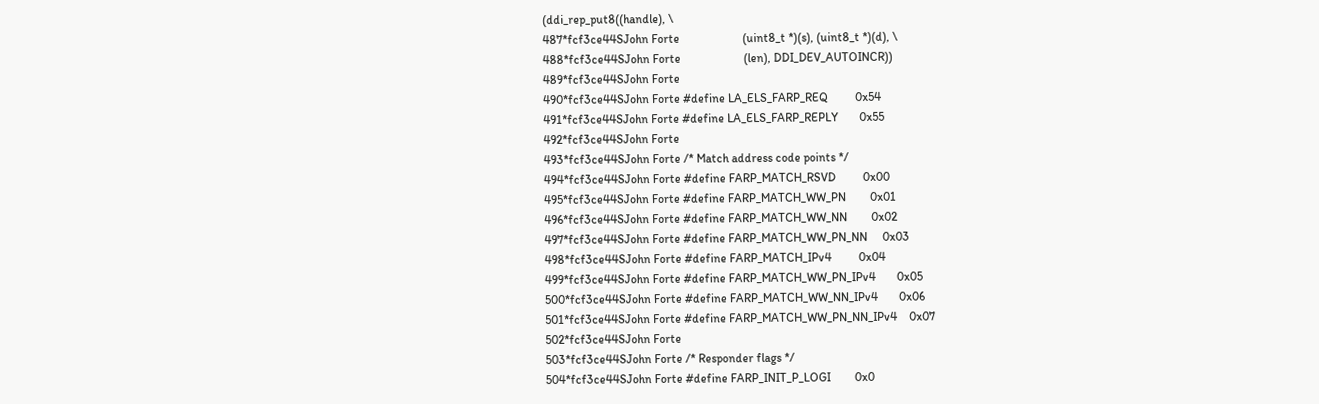(ddi_rep_put8((handle), \
487*fcf3ce44SJohn Forte                     (uint8_t *)(s), (uint8_t *)(d), \
488*fcf3ce44SJohn Forte                     (len), DDI_DEV_AUTOINCR))
489*fcf3ce44SJohn Forte
490*fcf3ce44SJohn Forte #define LA_ELS_FARP_REQ         0x54
491*fcf3ce44SJohn Forte #define LA_ELS_FARP_REPLY       0x55
492*fcf3ce44SJohn Forte
493*fcf3ce44SJohn Forte /* Match address code points */
494*fcf3ce44SJohn Forte #define FARP_MATCH_RSVD         0x00
495*fcf3ce44SJohn Forte #define FARP_MATCH_WW_PN        0x01
496*fcf3ce44SJohn Forte #define FARP_MATCH_WW_NN        0x02
497*fcf3ce44SJohn Forte #define FARP_MATCH_WW_PN_NN     0x03
498*fcf3ce44SJohn Forte #define FARP_MATCH_IPv4         0x04
499*fcf3ce44SJohn Forte #define FARP_MATCH_WW_PN_IPv4       0x05
500*fcf3ce44SJohn Forte #define FARP_MATCH_WW_NN_IPv4       0x06
501*fcf3ce44SJohn Forte #define FARP_MATCH_WW_PN_NN_IPv4    0x07
502*fcf3ce44SJohn Forte
503*fcf3ce44SJohn Forte /* Responder flags */
504*fcf3ce44SJohn Forte #define FARP_INIT_P_LOGI        0x0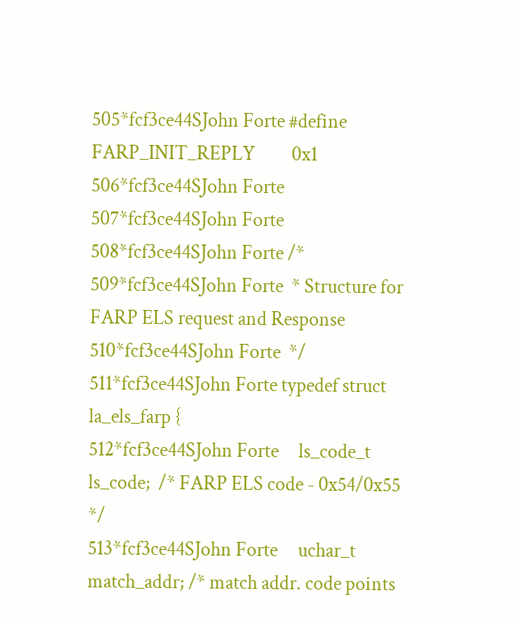505*fcf3ce44SJohn Forte #define FARP_INIT_REPLY         0x1
506*fcf3ce44SJohn Forte
507*fcf3ce44SJohn Forte
508*fcf3ce44SJohn Forte /*
509*fcf3ce44SJohn Forte  * Structure for FARP ELS request and Response
510*fcf3ce44SJohn Forte  */
511*fcf3ce44SJohn Forte typedef struct la_els_farp {
512*fcf3ce44SJohn Forte     ls_code_t   ls_code;  /* FARP ELS code - 0x54/0x55 */
513*fcf3ce44SJohn Forte     uchar_t     match_addr; /* match addr. code points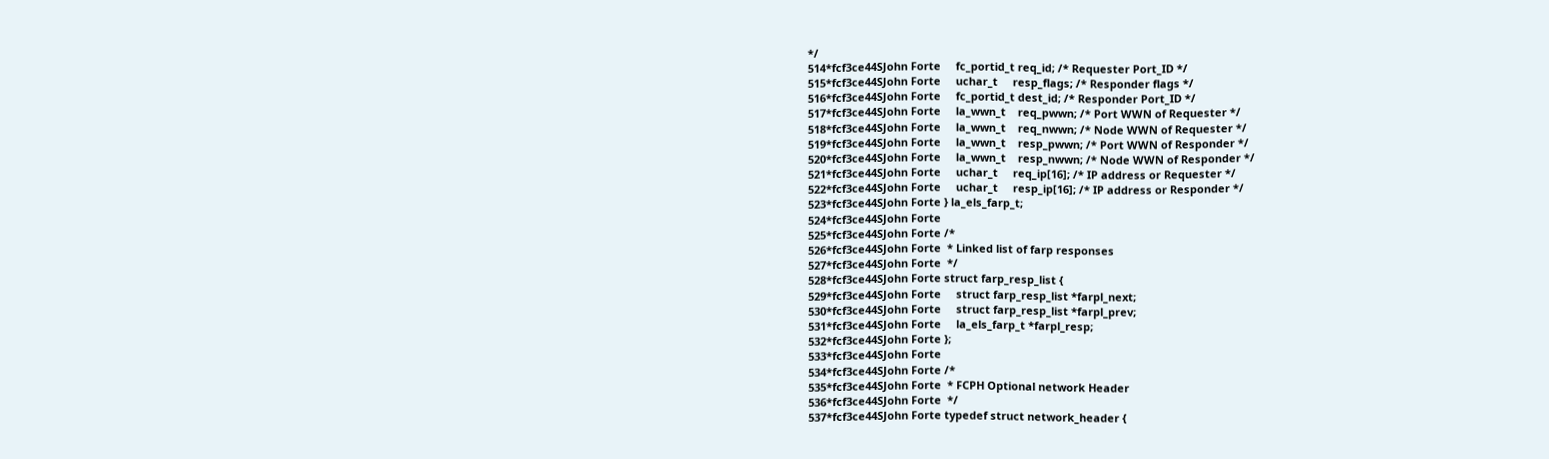*/
514*fcf3ce44SJohn Forte     fc_portid_t req_id; /* Requester Port_ID */
515*fcf3ce44SJohn Forte     uchar_t     resp_flags; /* Responder flags */
516*fcf3ce44SJohn Forte     fc_portid_t dest_id; /* Responder Port_ID */
517*fcf3ce44SJohn Forte     la_wwn_t    req_pwwn; /* Port WWN of Requester */
518*fcf3ce44SJohn Forte     la_wwn_t    req_nwwn; /* Node WWN of Requester */
519*fcf3ce44SJohn Forte     la_wwn_t    resp_pwwn; /* Port WWN of Responder */
520*fcf3ce44SJohn Forte     la_wwn_t    resp_nwwn; /* Node WWN of Responder */
521*fcf3ce44SJohn Forte     uchar_t     req_ip[16]; /* IP address or Requester */
522*fcf3ce44SJohn Forte     uchar_t     resp_ip[16]; /* IP address or Responder */
523*fcf3ce44SJohn Forte } la_els_farp_t;
524*fcf3ce44SJohn Forte
525*fcf3ce44SJohn Forte /*
526*fcf3ce44SJohn Forte  * Linked list of farp responses
527*fcf3ce44SJohn Forte  */
528*fcf3ce44SJohn Forte struct farp_resp_list {
529*fcf3ce44SJohn Forte     struct farp_resp_list *farpl_next;
530*fcf3ce44SJohn Forte     struct farp_resp_list *farpl_prev;
531*fcf3ce44SJohn Forte     la_els_farp_t *farpl_resp;
532*fcf3ce44SJohn Forte };
533*fcf3ce44SJohn Forte
534*fcf3ce44SJohn Forte /*
535*fcf3ce44SJohn Forte  * FCPH Optional network Header
536*fcf3ce44SJohn Forte  */
537*fcf3ce44SJohn Forte typedef struct network_header {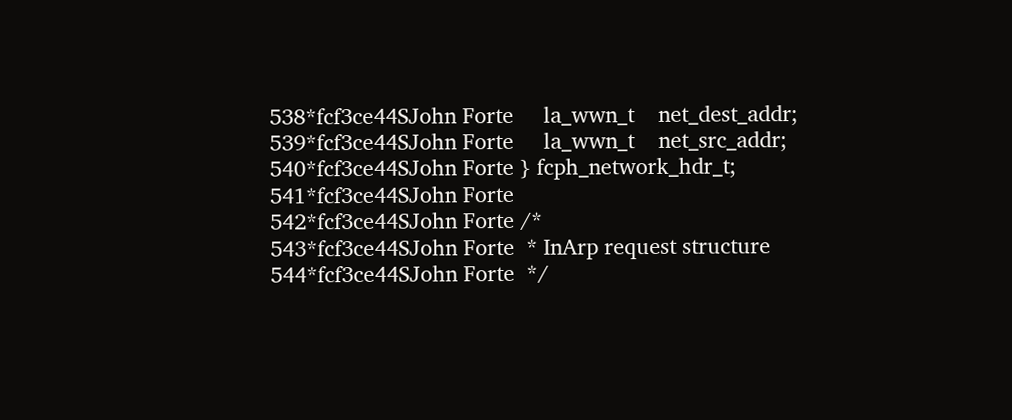538*fcf3ce44SJohn Forte     la_wwn_t    net_dest_addr;
539*fcf3ce44SJohn Forte     la_wwn_t    net_src_addr;
540*fcf3ce44SJohn Forte } fcph_network_hdr_t;
541*fcf3ce44SJohn Forte
542*fcf3ce44SJohn Forte /*
543*fcf3ce44SJohn Forte  * InArp request structure
544*fcf3ce44SJohn Forte  */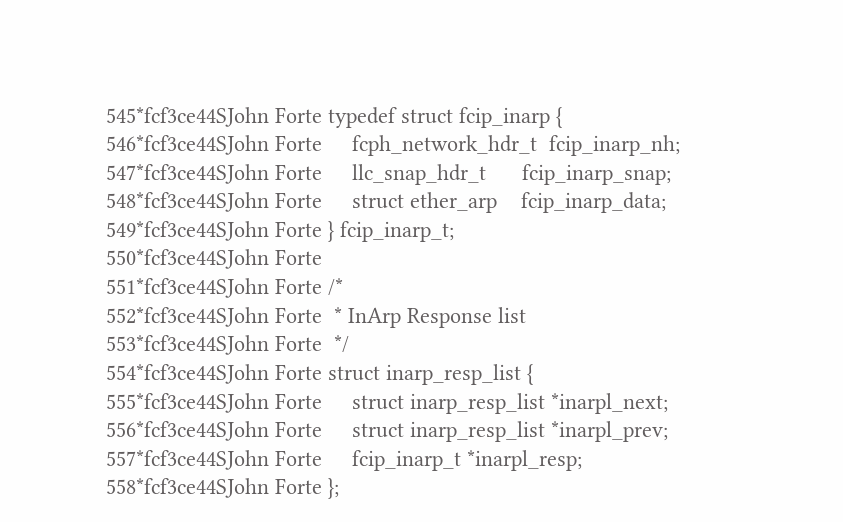545*fcf3ce44SJohn Forte typedef struct fcip_inarp {
546*fcf3ce44SJohn Forte     fcph_network_hdr_t  fcip_inarp_nh;
547*fcf3ce44SJohn Forte     llc_snap_hdr_t      fcip_inarp_snap;
548*fcf3ce44SJohn Forte     struct ether_arp    fcip_inarp_data;
549*fcf3ce44SJohn Forte } fcip_inarp_t;
550*fcf3ce44SJohn Forte
551*fcf3ce44SJohn Forte /*
552*fcf3ce44SJohn Forte  * InArp Response list
553*fcf3ce44SJohn Forte  */
554*fcf3ce44SJohn Forte struct inarp_resp_list {
555*fcf3ce44SJohn Forte     struct inarp_resp_list *inarpl_next;
556*fcf3ce44SJohn Forte     struct inarp_resp_list *inarpl_prev;
557*fcf3ce44SJohn Forte     fcip_inarp_t *inarpl_resp;
558*fcf3ce44SJohn Forte };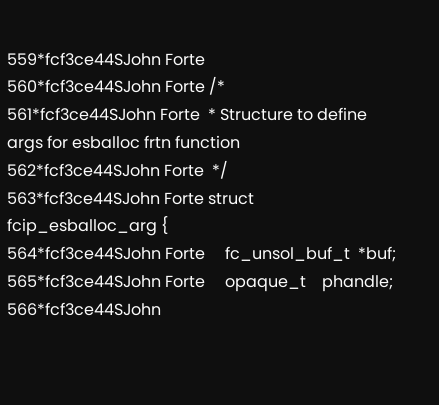559*fcf3ce44SJohn Forte
560*fcf3ce44SJohn Forte /*
561*fcf3ce44SJohn Forte  * Structure to define args for esballoc frtn function
562*fcf3ce44SJohn Forte  */
563*fcf3ce44SJohn Forte struct fcip_esballoc_arg {
564*fcf3ce44SJohn Forte     fc_unsol_buf_t  *buf;
565*fcf3ce44SJohn Forte     opaque_t    phandle;
566*fcf3ce44SJohn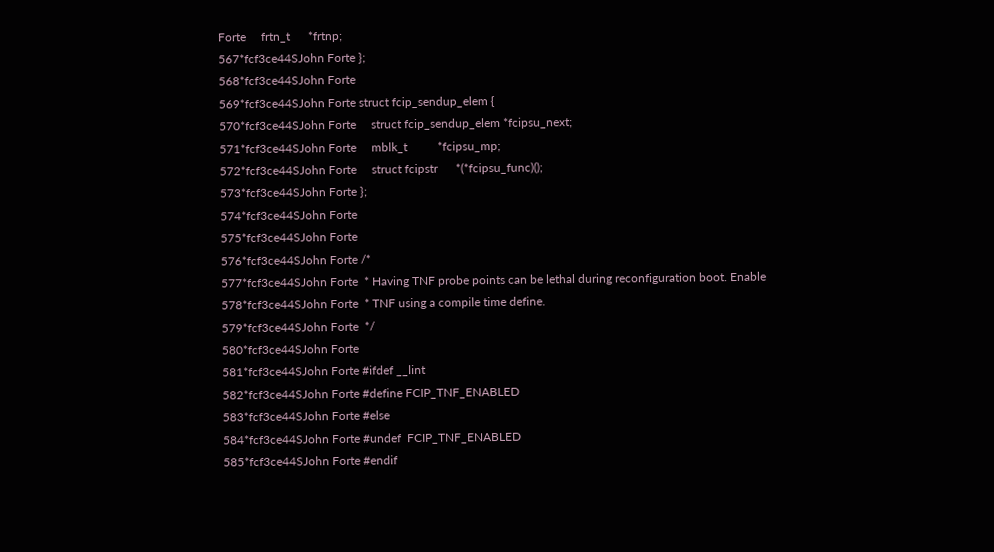Forte     frtn_t      *frtnp;
567*fcf3ce44SJohn Forte };
568*fcf3ce44SJohn Forte
569*fcf3ce44SJohn Forte struct fcip_sendup_elem {
570*fcf3ce44SJohn Forte     struct fcip_sendup_elem *fcipsu_next;
571*fcf3ce44SJohn Forte     mblk_t          *fcipsu_mp;
572*fcf3ce44SJohn Forte     struct fcipstr      *(*fcipsu_func)();
573*fcf3ce44SJohn Forte };
574*fcf3ce44SJohn Forte
575*fcf3ce44SJohn Forte
576*fcf3ce44SJohn Forte /*
577*fcf3ce44SJohn Forte  * Having TNF probe points can be lethal during reconfiguration boot. Enable
578*fcf3ce44SJohn Forte  * TNF using a compile time define.
579*fcf3ce44SJohn Forte  */
580*fcf3ce44SJohn Forte
581*fcf3ce44SJohn Forte #ifdef __lint
582*fcf3ce44SJohn Forte #define FCIP_TNF_ENABLED
583*fcf3ce44SJohn Forte #else
584*fcf3ce44SJohn Forte #undef  FCIP_TNF_ENABLED
585*fcf3ce44SJohn Forte #endif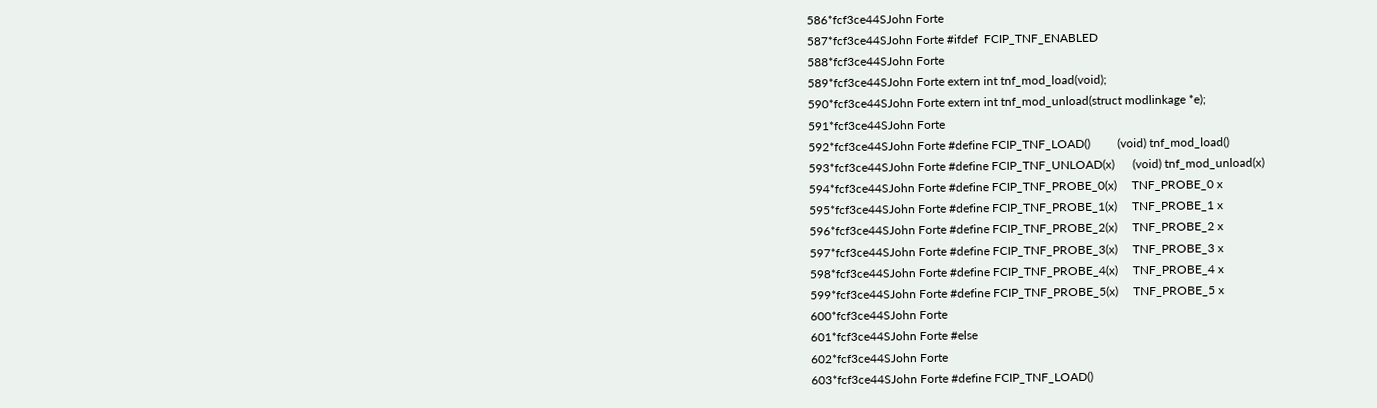586*fcf3ce44SJohn Forte
587*fcf3ce44SJohn Forte #ifdef  FCIP_TNF_ENABLED
588*fcf3ce44SJohn Forte
589*fcf3ce44SJohn Forte extern int tnf_mod_load(void);
590*fcf3ce44SJohn Forte extern int tnf_mod_unload(struct modlinkage *e);
591*fcf3ce44SJohn Forte
592*fcf3ce44SJohn Forte #define FCIP_TNF_LOAD()         (void) tnf_mod_load()
593*fcf3ce44SJohn Forte #define FCIP_TNF_UNLOAD(x)      (void) tnf_mod_unload(x)
594*fcf3ce44SJohn Forte #define FCIP_TNF_PROBE_0(x)     TNF_PROBE_0 x
595*fcf3ce44SJohn Forte #define FCIP_TNF_PROBE_1(x)     TNF_PROBE_1 x
596*fcf3ce44SJohn Forte #define FCIP_TNF_PROBE_2(x)     TNF_PROBE_2 x
597*fcf3ce44SJohn Forte #define FCIP_TNF_PROBE_3(x)     TNF_PROBE_3 x
598*fcf3ce44SJohn Forte #define FCIP_TNF_PROBE_4(x)     TNF_PROBE_4 x
599*fcf3ce44SJohn Forte #define FCIP_TNF_PROBE_5(x)     TNF_PROBE_5 x
600*fcf3ce44SJohn Forte
601*fcf3ce44SJohn Forte #else
602*fcf3ce44SJohn Forte
603*fcf3ce44SJohn Forte #define FCIP_TNF_LOAD()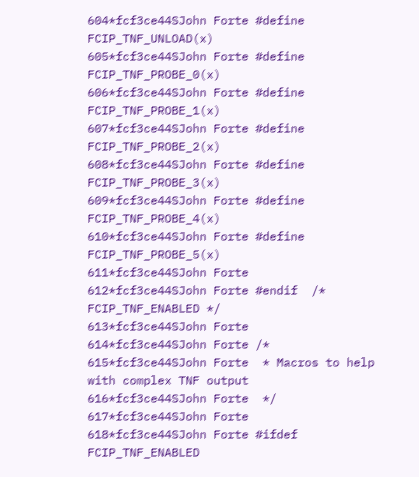604*fcf3ce44SJohn Forte #define FCIP_TNF_UNLOAD(x)
605*fcf3ce44SJohn Forte #define FCIP_TNF_PROBE_0(x)
606*fcf3ce44SJohn Forte #define FCIP_TNF_PROBE_1(x)
607*fcf3ce44SJohn Forte #define FCIP_TNF_PROBE_2(x)
608*fcf3ce44SJohn Forte #define FCIP_TNF_PROBE_3(x)
609*fcf3ce44SJohn Forte #define FCIP_TNF_PROBE_4(x)
610*fcf3ce44SJohn Forte #define FCIP_TNF_PROBE_5(x)
611*fcf3ce44SJohn Forte
612*fcf3ce44SJohn Forte #endif  /* FCIP_TNF_ENABLED */
613*fcf3ce44SJohn Forte
614*fcf3ce44SJohn Forte /*
615*fcf3ce44SJohn Forte  * Macros to help with complex TNF output
616*fcf3ce44SJohn Forte  */
617*fcf3ce44SJohn Forte
618*fcf3ce44SJohn Forte #ifdef FCIP_TNF_ENABLED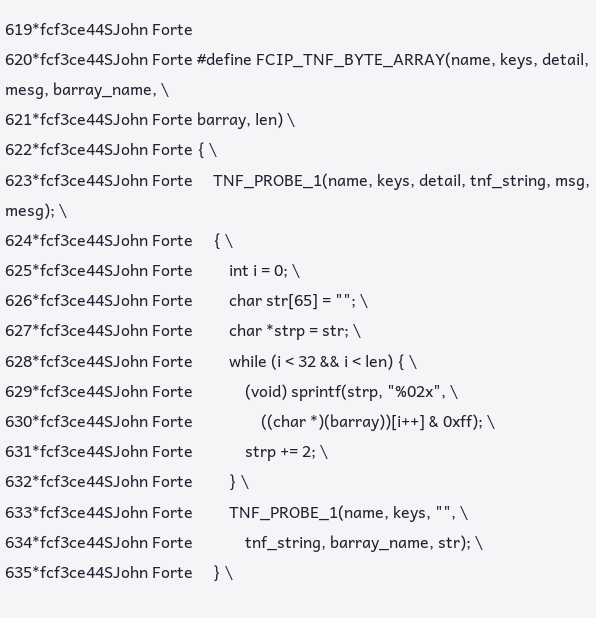619*fcf3ce44SJohn Forte
620*fcf3ce44SJohn Forte #define FCIP_TNF_BYTE_ARRAY(name, keys, detail, mesg, barray_name, \
621*fcf3ce44SJohn Forte barray, len) \
622*fcf3ce44SJohn Forte { \
623*fcf3ce44SJohn Forte     TNF_PROBE_1(name, keys, detail, tnf_string, msg, mesg); \
624*fcf3ce44SJohn Forte     { \
625*fcf3ce44SJohn Forte         int i = 0; \
626*fcf3ce44SJohn Forte         char str[65] = ""; \
627*fcf3ce44SJohn Forte         char *strp = str; \
628*fcf3ce44SJohn Forte         while (i < 32 && i < len) { \
629*fcf3ce44SJohn Forte             (void) sprintf(strp, "%02x", \
630*fcf3ce44SJohn Forte                 ((char *)(barray))[i++] & 0xff); \
631*fcf3ce44SJohn Forte             strp += 2; \
632*fcf3ce44SJohn Forte         } \
633*fcf3ce44SJohn Forte         TNF_PROBE_1(name, keys, "", \
634*fcf3ce44SJohn Forte             tnf_string, barray_name, str); \
635*fcf3ce44SJohn Forte     } \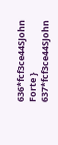636*fcf3ce44SJohn Forte }
637*fcf3ce44SJohn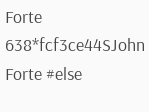Forte
638*fcf3ce44SJohn Forte #else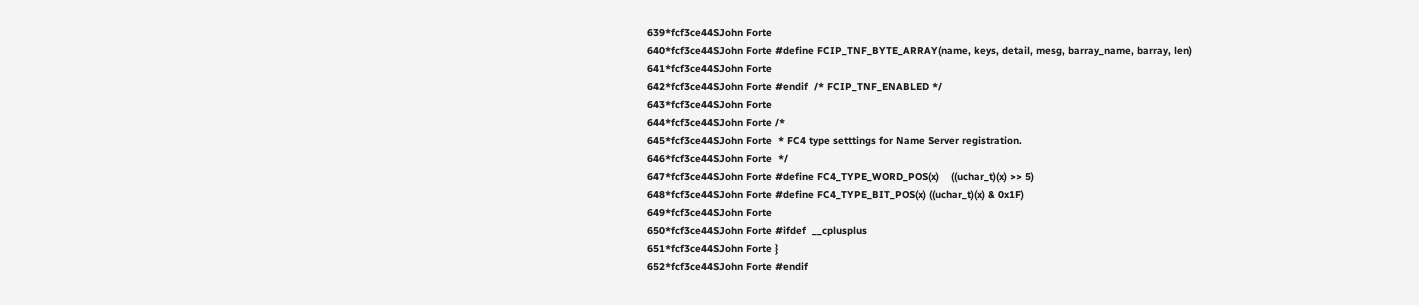639*fcf3ce44SJohn Forte
640*fcf3ce44SJohn Forte #define FCIP_TNF_BYTE_ARRAY(name, keys, detail, mesg, barray_name, barray, len)
641*fcf3ce44SJohn Forte
642*fcf3ce44SJohn Forte #endif  /* FCIP_TNF_ENABLED */
643*fcf3ce44SJohn Forte
644*fcf3ce44SJohn Forte /*
645*fcf3ce44SJohn Forte  * FC4 type setttings for Name Server registration.
646*fcf3ce44SJohn Forte  */
647*fcf3ce44SJohn Forte #define FC4_TYPE_WORD_POS(x)    ((uchar_t)(x) >> 5)
648*fcf3ce44SJohn Forte #define FC4_TYPE_BIT_POS(x) ((uchar_t)(x) & 0x1F)
649*fcf3ce44SJohn Forte
650*fcf3ce44SJohn Forte #ifdef  __cplusplus
651*fcf3ce44SJohn Forte }
652*fcf3ce44SJohn Forte #endif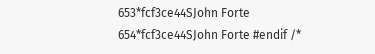653*fcf3ce44SJohn Forte
654*fcf3ce44SJohn Forte #endif /*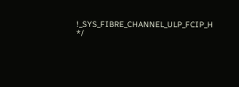!_SYS_FIBRE_CHANNEL_ULP_FCIP_H */